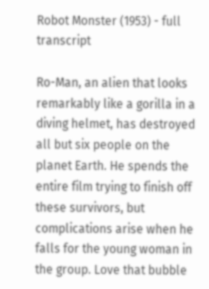Robot Monster (1953) - full transcript

Ro-Man, an alien that looks remarkably like a gorilla in a diving helmet, has destroyed all but six people on the planet Earth. He spends the entire film trying to finish off these survivors, but complications arise when he falls for the young woman in the group. Love that bubble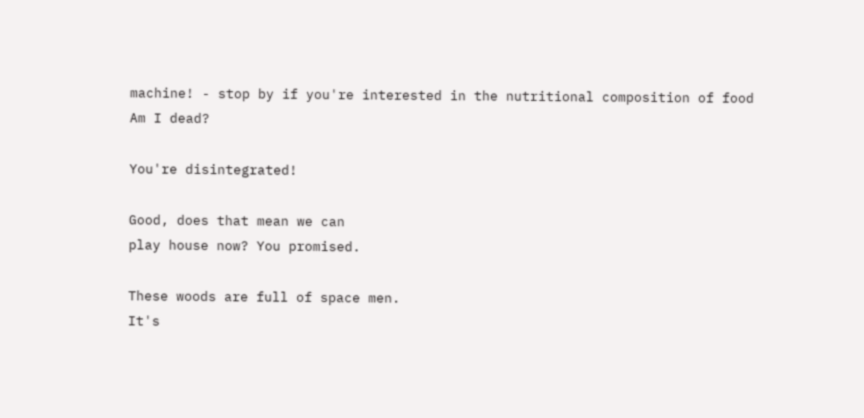machine! - stop by if you're interested in the nutritional composition of food
Am I dead?

You're disintegrated!

Good, does that mean we can
play house now? You promised.

These woods are full of space men.
It's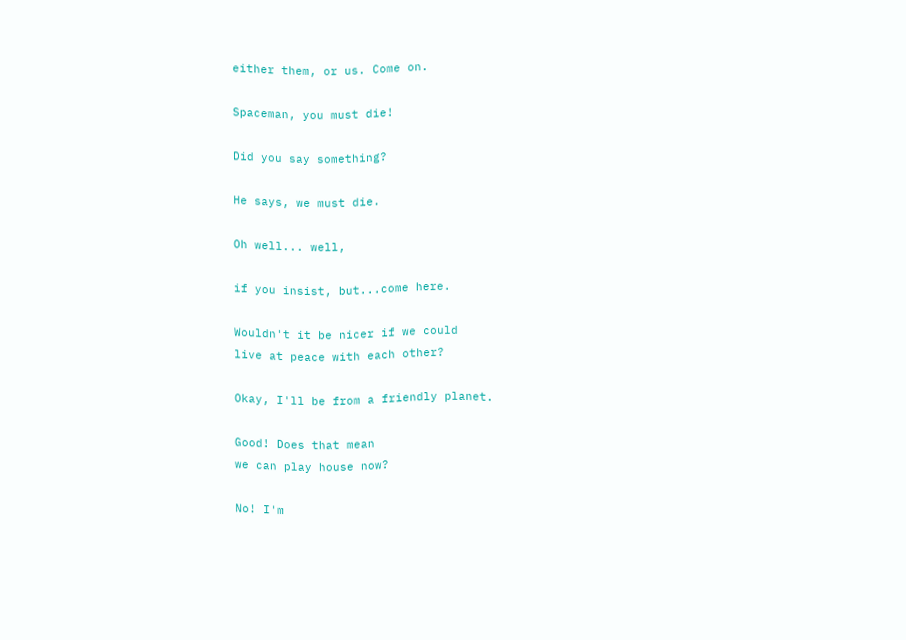either them, or us. Come on.

Spaceman, you must die!

Did you say something?

He says, we must die.

Oh well... well,

if you insist, but...come here.

Wouldn't it be nicer if we could
live at peace with each other?

Okay, I'll be from a friendly planet.

Good! Does that mean
we can play house now?

No! I'm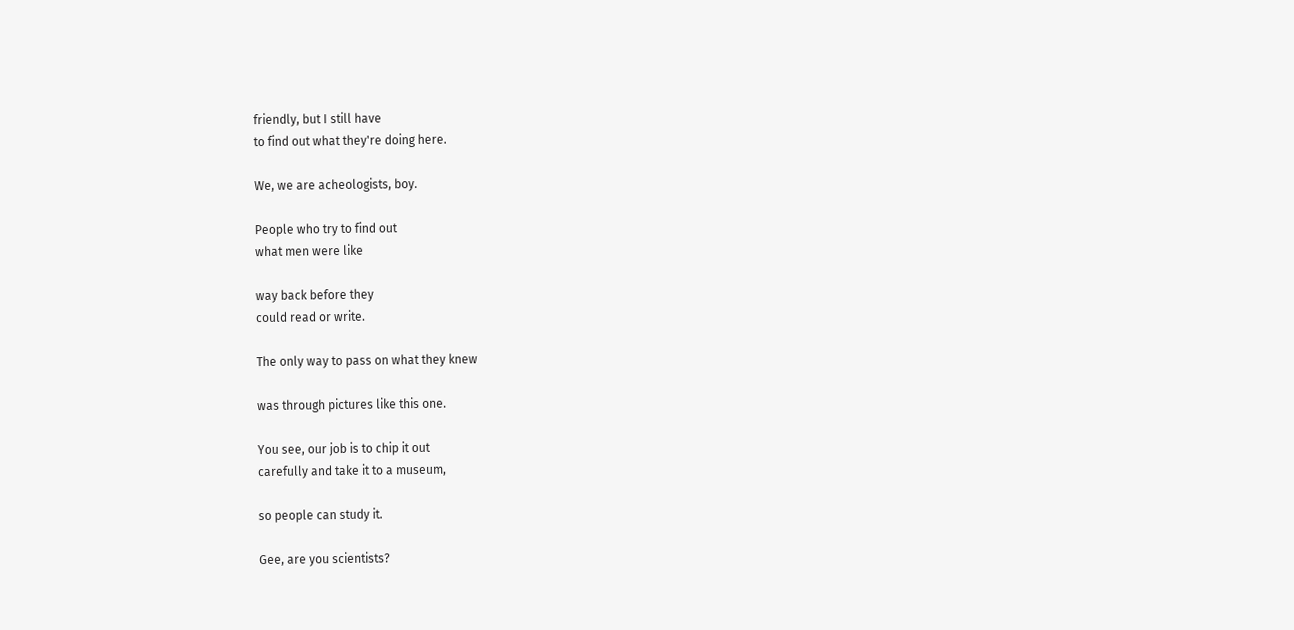friendly, but I still have
to find out what they're doing here.

We, we are acheologists, boy.

People who try to find out
what men were like

way back before they
could read or write.

The only way to pass on what they knew

was through pictures like this one.

You see, our job is to chip it out
carefully and take it to a museum,

so people can study it.

Gee, are you scientists?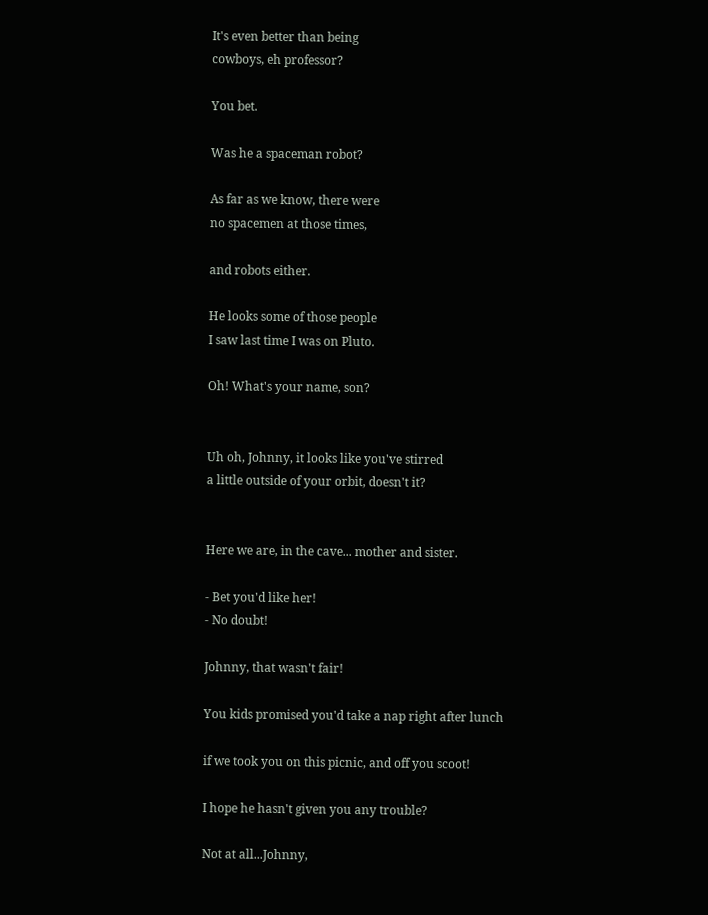It's even better than being
cowboys, eh professor?

You bet.

Was he a spaceman robot?

As far as we know, there were
no spacemen at those times,

and robots either.

He looks some of those people
I saw last time I was on Pluto.

Oh! What's your name, son?


Uh oh, Johnny, it looks like you've stirred
a little outside of your orbit, doesn't it?


Here we are, in the cave... mother and sister.

- Bet you'd like her!
- No doubt!

Johnny, that wasn't fair!

You kids promised you'd take a nap right after lunch

if we took you on this picnic, and off you scoot!

I hope he hasn't given you any trouble?

Not at all...Johnny,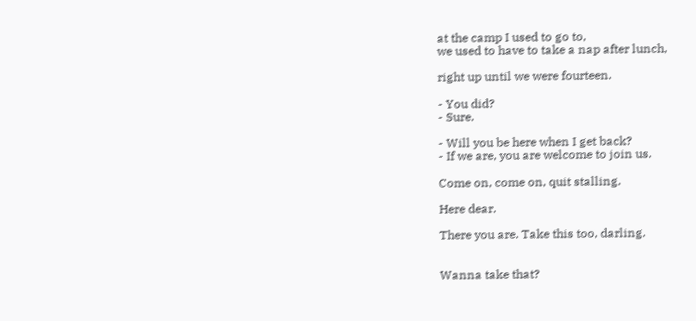at the camp I used to go to,
we used to have to take a nap after lunch,

right up until we were fourteen.

- You did?
- Sure.

- Will you be here when I get back?
- If we are, you are welcome to join us.

Come on, come on, quit stalling.

Here dear.

There you are. Take this too, darling.


Wanna take that?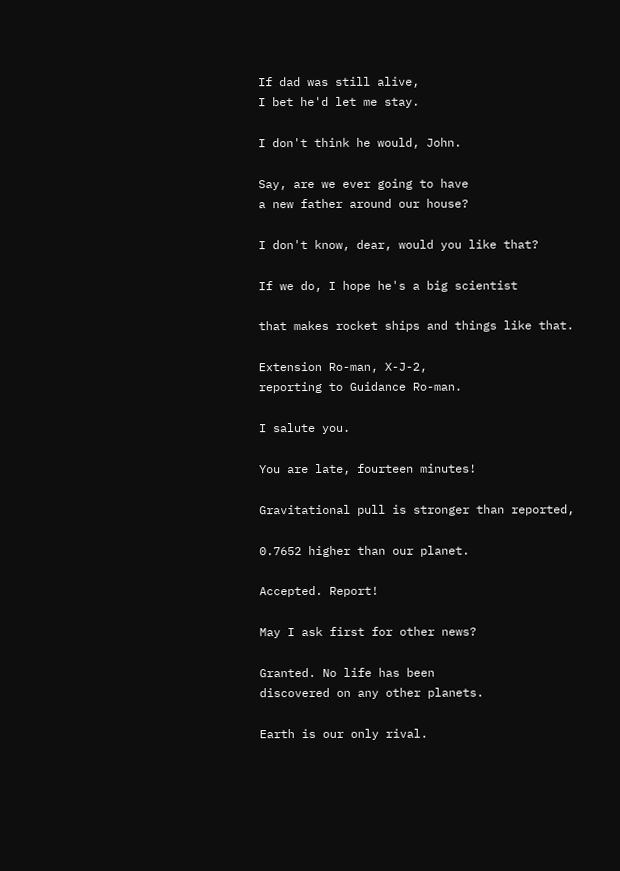If dad was still alive,
I bet he'd let me stay.

I don't think he would, John.

Say, are we ever going to have
a new father around our house?

I don't know, dear, would you like that?

If we do, I hope he's a big scientist

that makes rocket ships and things like that.

Extension Ro-man, X-J-2,
reporting to Guidance Ro-man.

I salute you.

You are late, fourteen minutes!

Gravitational pull is stronger than reported,

0.7652 higher than our planet.

Accepted. Report!

May I ask first for other news?

Granted. No life has been
discovered on any other planets.

Earth is our only rival.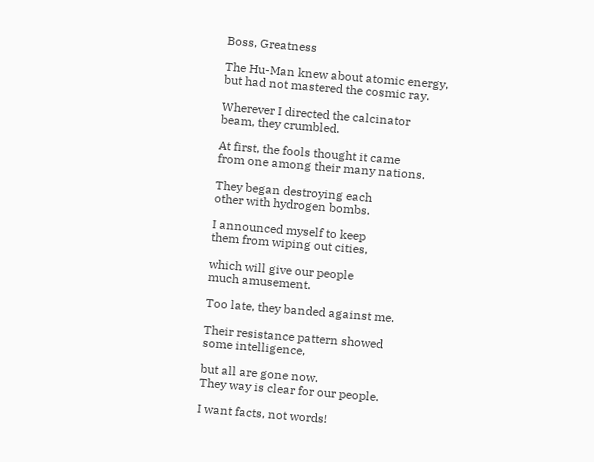Boss, Greatness

The Hu-Man knew about atomic energy,
but had not mastered the cosmic ray.

Wherever I directed the calcinator
beam, they crumbled.

At first, the fools thought it came
from one among their many nations.

They began destroying each
other with hydrogen bombs.

I announced myself to keep
them from wiping out cities,

which will give our people
much amusement.

Too late, they banded against me.

Their resistance pattern showed
some intelligence,

but all are gone now.
They way is clear for our people.

I want facts, not words!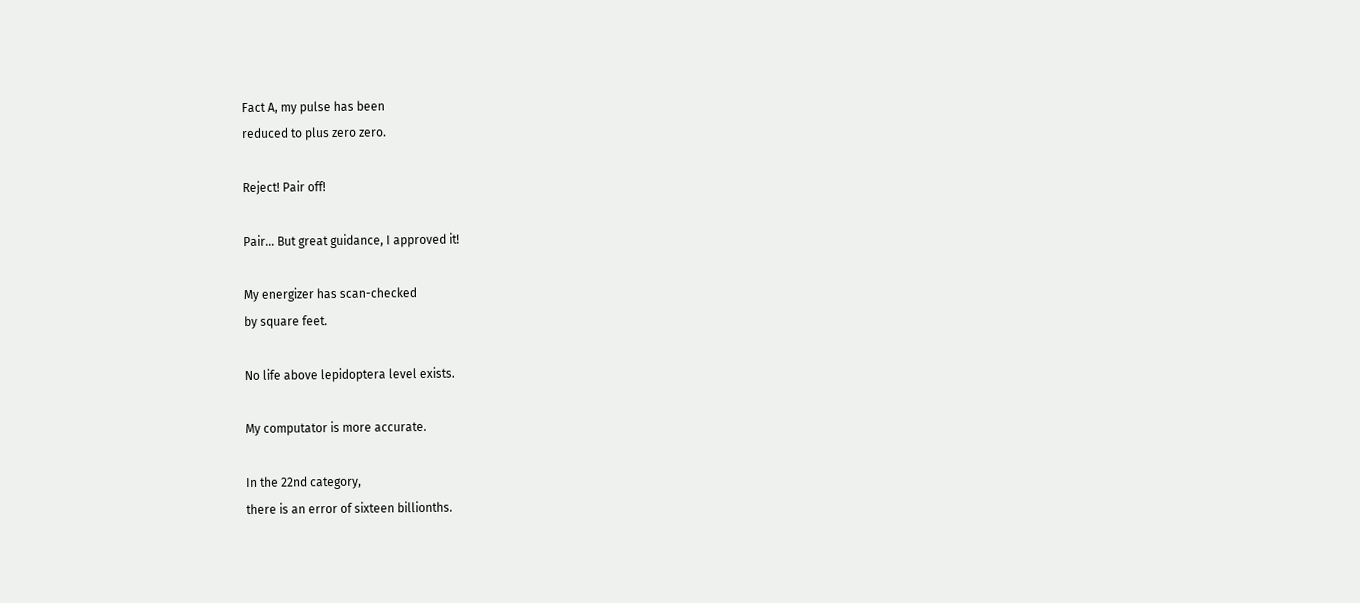Fact A, my pulse has been
reduced to plus zero zero.

Reject! Pair off!

Pair... But great guidance, I approved it!

My energizer has scan-checked
by square feet.

No life above lepidoptera level exists.

My computator is more accurate.

In the 22nd category,
there is an error of sixteen billionths.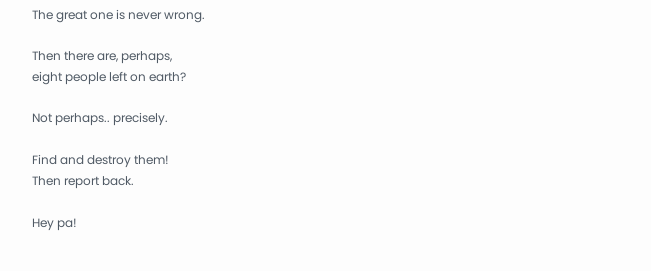The great one is never wrong.

Then there are, perhaps,
eight people left on earth?

Not perhaps.. precisely.

Find and destroy them!
Then report back.

Hey pa!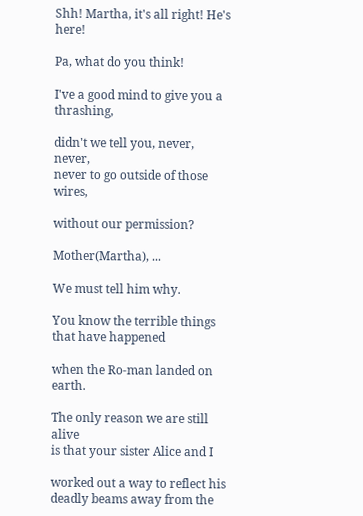Shh! Martha, it's all right! He's here!

Pa, what do you think!

I've a good mind to give you a thrashing,

didn't we tell you, never, never,
never to go outside of those wires,

without our permission?

Mother(Martha), ...

We must tell him why.

You know the terrible things
that have happened

when the Ro-man landed on earth.

The only reason we are still alive
is that your sister Alice and I

worked out a way to reflect his
deadly beams away from the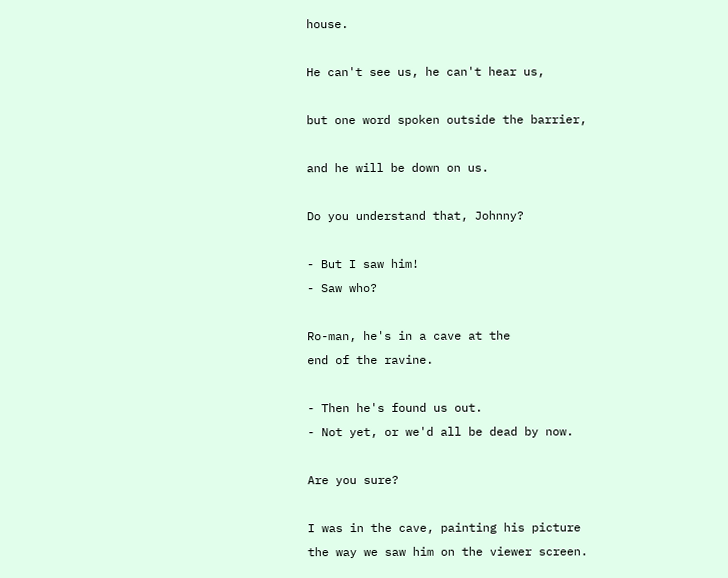house.

He can't see us, he can't hear us,

but one word spoken outside the barrier,

and he will be down on us.

Do you understand that, Johnny?

- But I saw him!
- Saw who?

Ro-man, he's in a cave at the
end of the ravine.

- Then he's found us out.
- Not yet, or we'd all be dead by now.

Are you sure?

I was in the cave, painting his picture
the way we saw him on the viewer screen.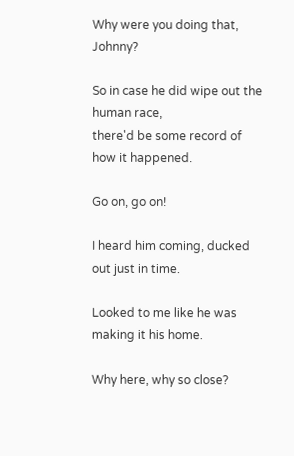Why were you doing that, Johnny?

So in case he did wipe out the human race,
there'd be some record of how it happened.

Go on, go on!

I heard him coming, ducked out just in time.

Looked to me like he was making it his home.

Why here, why so close?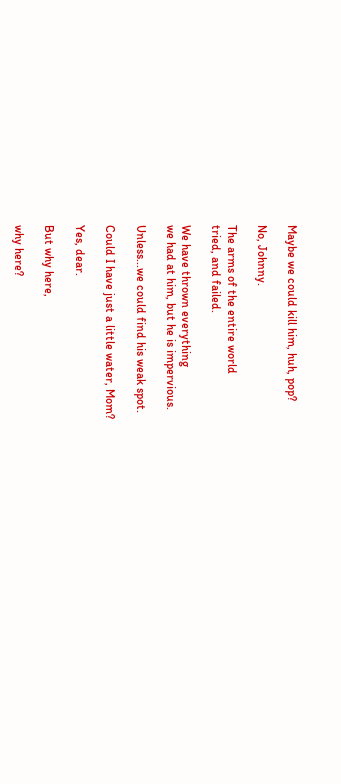Maybe we could kill him, huh, pop?

No, Johnny.

The arms of the entire world
tried, and failed.

We have thrown everything
we had at him, but he is impervious.

Unless...we could find his weak spot.

Could I have just a little water, Mom?

Yes, dear.

But why here,

why here?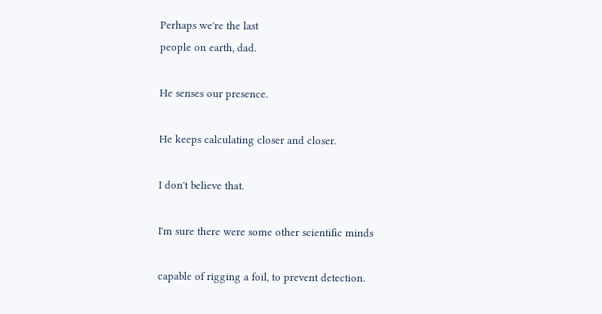Perhaps we're the last
people on earth, dad.

He senses our presence.

He keeps calculating closer and closer.

I don't believe that.

I'm sure there were some other scientific minds

capable of rigging a foil, to prevent detection.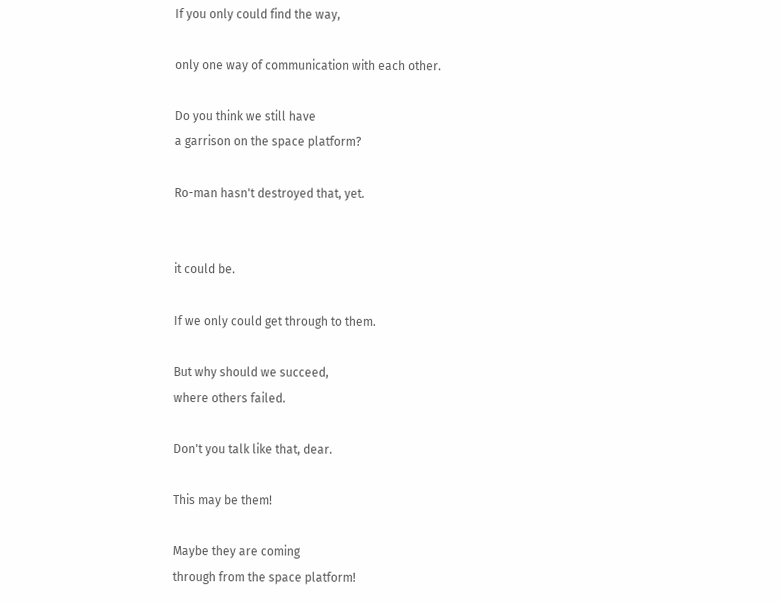If you only could find the way,

only one way of communication with each other.

Do you think we still have
a garrison on the space platform?

Ro-man hasn't destroyed that, yet.


it could be.

If we only could get through to them.

But why should we succeed,
where others failed.

Don't you talk like that, dear.

This may be them!

Maybe they are coming
through from the space platform!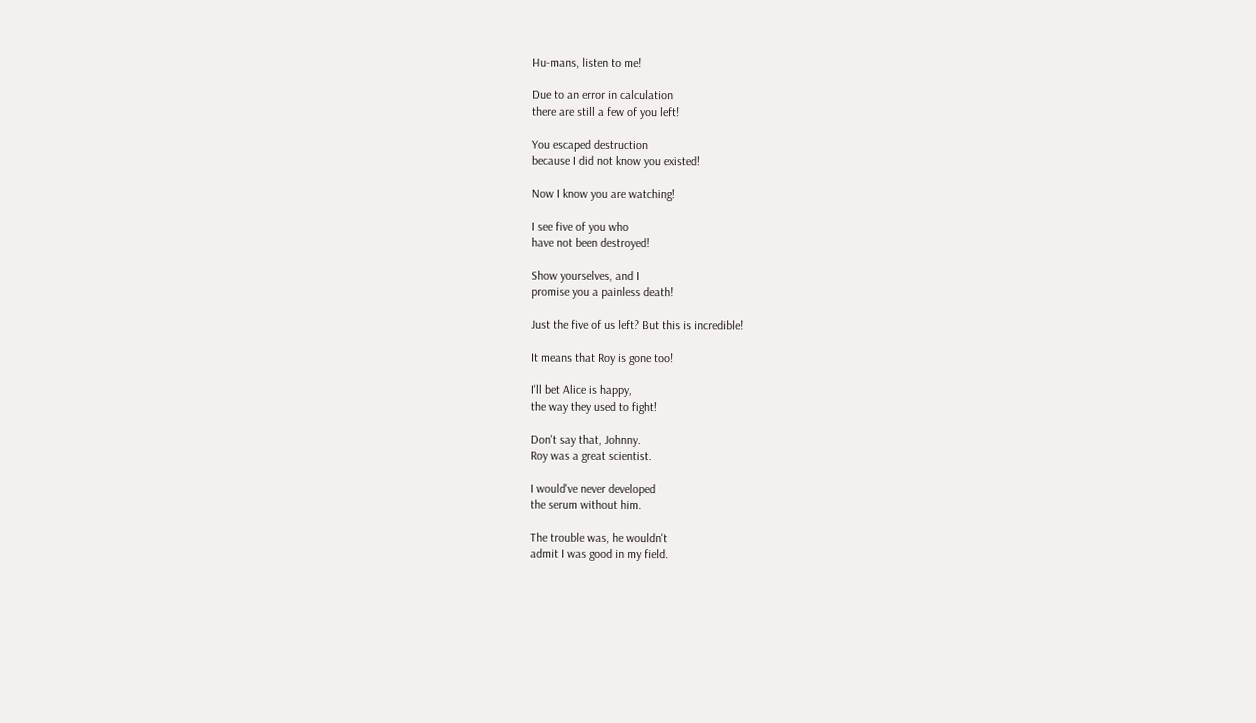Hu-mans, listen to me!

Due to an error in calculation
there are still a few of you left!

You escaped destruction
because I did not know you existed!

Now I know you are watching!

I see five of you who
have not been destroyed!

Show yourselves, and I
promise you a painless death!

Just the five of us left? But this is incredible!

It means that Roy is gone too!

I'll bet Alice is happy,
the way they used to fight!

Don't say that, Johnny.
Roy was a great scientist.

I would've never developed
the serum without him.

The trouble was, he wouldn't
admit I was good in my field.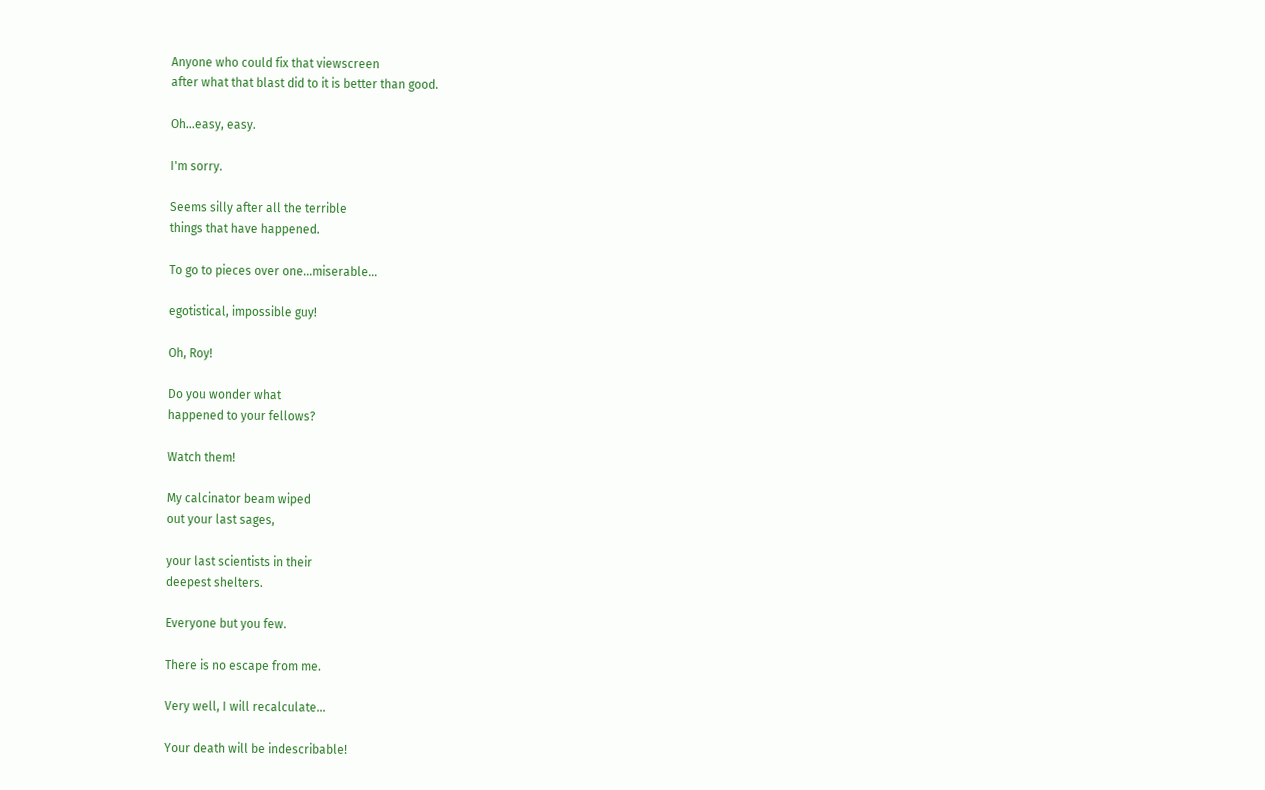Anyone who could fix that viewscreen
after what that blast did to it is better than good.

Oh...easy, easy.

I'm sorry.

Seems silly after all the terrible
things that have happened.

To go to pieces over one...miserable...

egotistical, impossible guy!

Oh, Roy!

Do you wonder what
happened to your fellows?

Watch them!

My calcinator beam wiped
out your last sages,

your last scientists in their
deepest shelters.

Everyone but you few.

There is no escape from me.

Very well, I will recalculate...

Your death will be indescribable!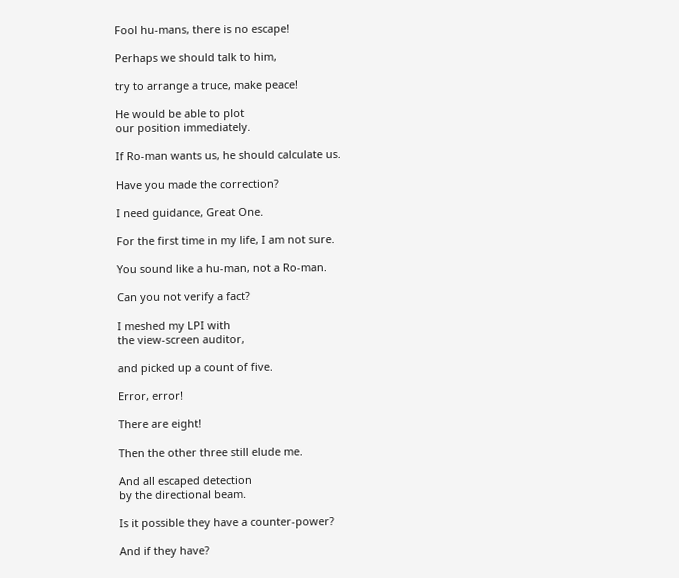Fool hu-mans, there is no escape!

Perhaps we should talk to him,

try to arrange a truce, make peace!

He would be able to plot
our position immediately.

If Ro-man wants us, he should calculate us.

Have you made the correction?

I need guidance, Great One.

For the first time in my life, I am not sure.

You sound like a hu-man, not a Ro-man.

Can you not verify a fact?

I meshed my LPI with
the view-screen auditor,

and picked up a count of five.

Error, error!

There are eight!

Then the other three still elude me.

And all escaped detection
by the directional beam.

Is it possible they have a counter-power?

And if they have?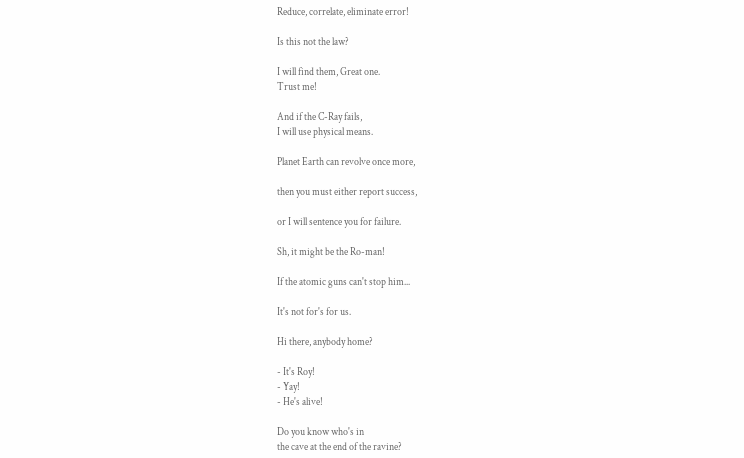Reduce, correlate, eliminate error!

Is this not the law?

I will find them, Great one.
Trust me!

And if the C-Ray fails,
I will use physical means.

Planet Earth can revolve once more,

then you must either report success,

or I will sentence you for failure.

Sh, it might be the Ro-man!

If the atomic guns can't stop him...

It's not for's for us.

Hi there, anybody home?

- It's Roy!
- Yay!
- He's alive!

Do you know who's in
the cave at the end of the ravine?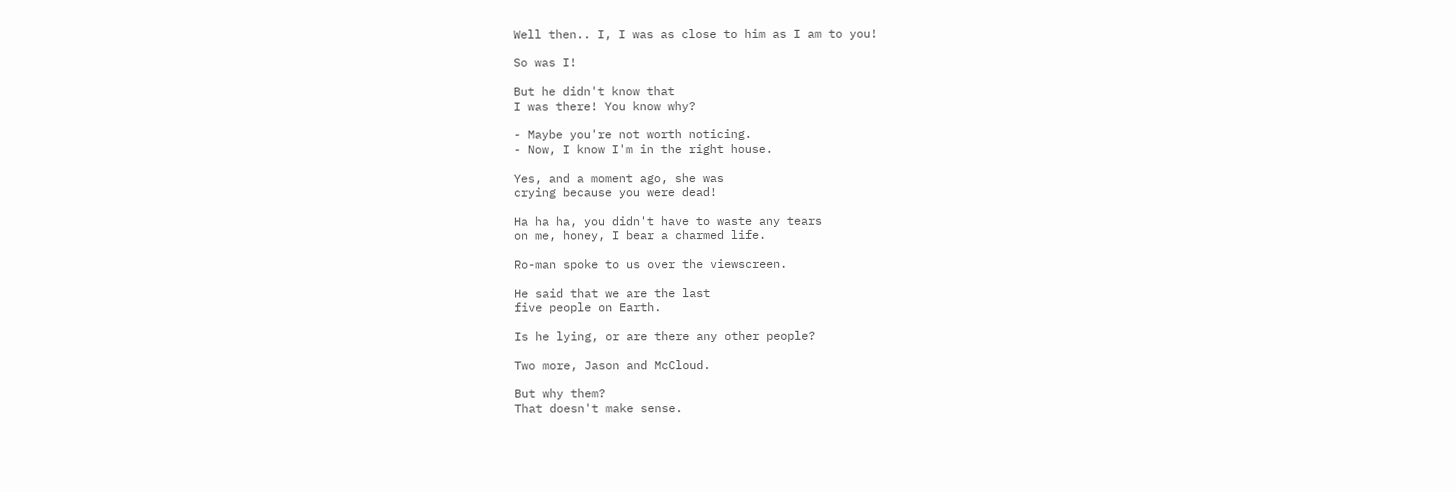Well then.. I, I was as close to him as I am to you!

So was I!

But he didn't know that
I was there! You know why?

- Maybe you're not worth noticing.
- Now, I know I'm in the right house.

Yes, and a moment ago, she was
crying because you were dead!

Ha ha ha, you didn't have to waste any tears
on me, honey, I bear a charmed life.

Ro-man spoke to us over the viewscreen.

He said that we are the last
five people on Earth.

Is he lying, or are there any other people?

Two more, Jason and McCloud.

But why them?
That doesn't make sense.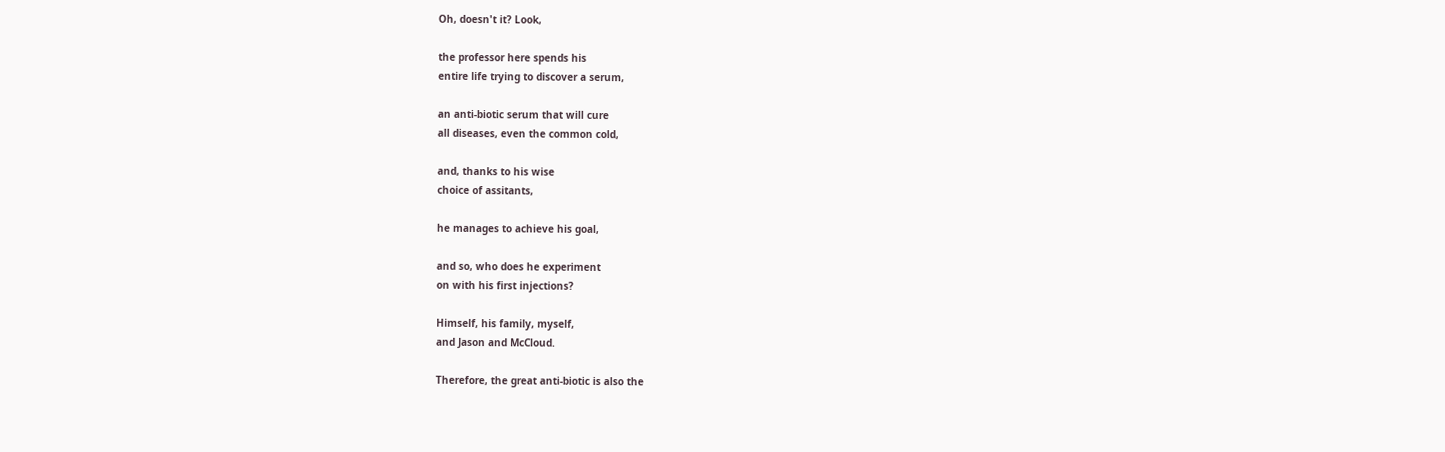Oh, doesn't it? Look,

the professor here spends his
entire life trying to discover a serum,

an anti-biotic serum that will cure
all diseases, even the common cold,

and, thanks to his wise
choice of assitants,

he manages to achieve his goal,

and so, who does he experiment
on with his first injections?

Himself, his family, myself,
and Jason and McCloud.

Therefore, the great anti-biotic is also the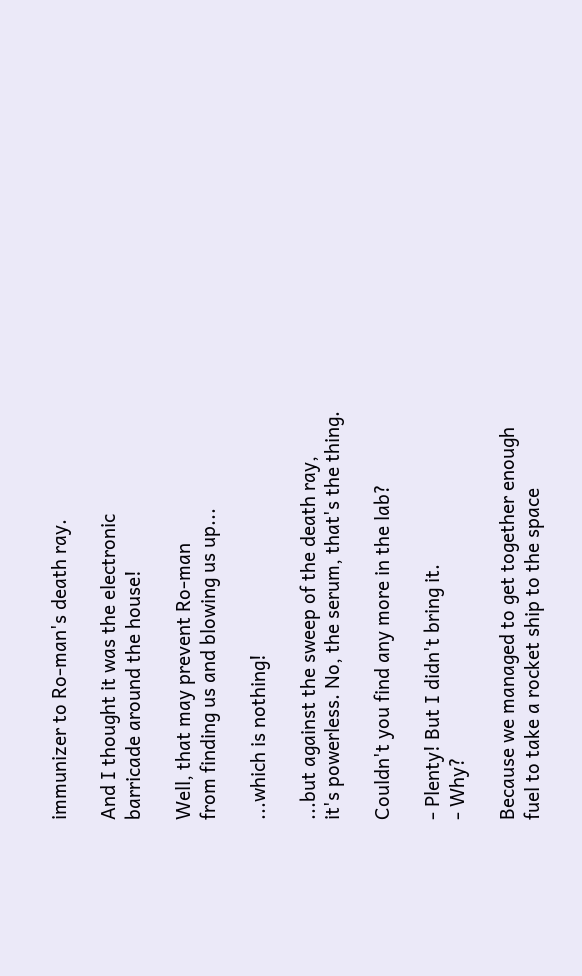immunizer to Ro-man's death ray.

And I thought it was the electronic
barricade around the house!

Well, that may prevent Ro-man
from finding us and blowing us up...

...which is nothing!

...but against the sweep of the death ray,
it's powerless. No, the serum, that's the thing.

Couldn't you find any more in the lab?

- Plenty! But I didn't bring it.
- Why?

Because we managed to get together enough
fuel to take a rocket ship to the space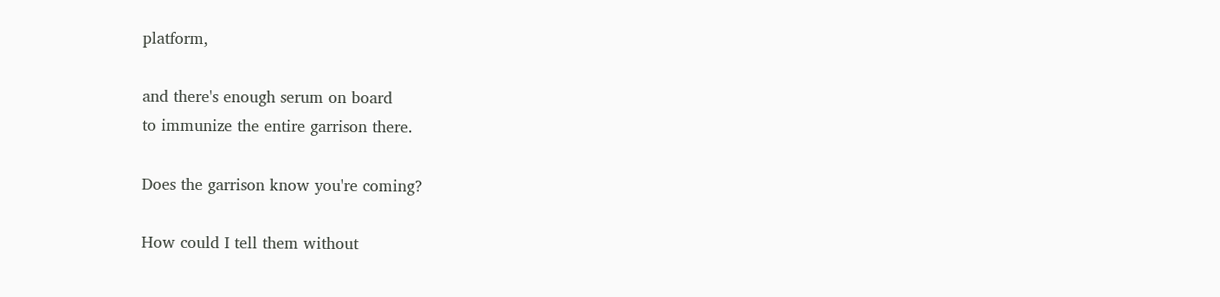platform,

and there's enough serum on board
to immunize the entire garrison there.

Does the garrison know you're coming?

How could I tell them without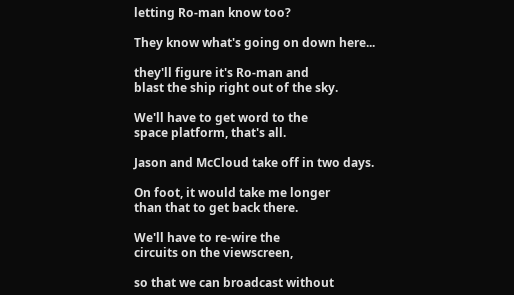letting Ro-man know too?

They know what's going on down here...

they'll figure it's Ro-man and
blast the ship right out of the sky.

We'll have to get word to the
space platform, that's all.

Jason and McCloud take off in two days.

On foot, it would take me longer
than that to get back there.

We'll have to re-wire the
circuits on the viewscreen,

so that we can broadcast without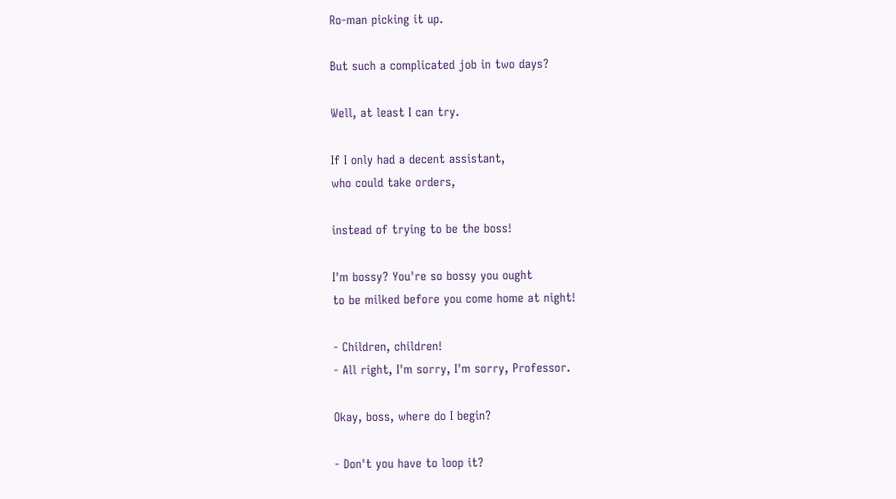Ro-man picking it up.

But such a complicated job in two days?

Well, at least I can try.

If I only had a decent assistant,
who could take orders,

instead of trying to be the boss!

I'm bossy? You're so bossy you ought
to be milked before you come home at night!

- Children, children!
- All right, I'm sorry, I'm sorry, Professor.

Okay, boss, where do I begin?

- Don't you have to loop it?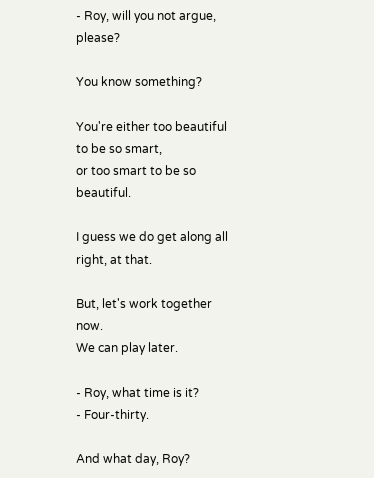- Roy, will you not argue, please?

You know something?

You're either too beautiful to be so smart,
or too smart to be so beautiful.

I guess we do get along all right, at that.

But, let's work together now.
We can play later.

- Roy, what time is it?
- Four-thirty.

And what day, Roy?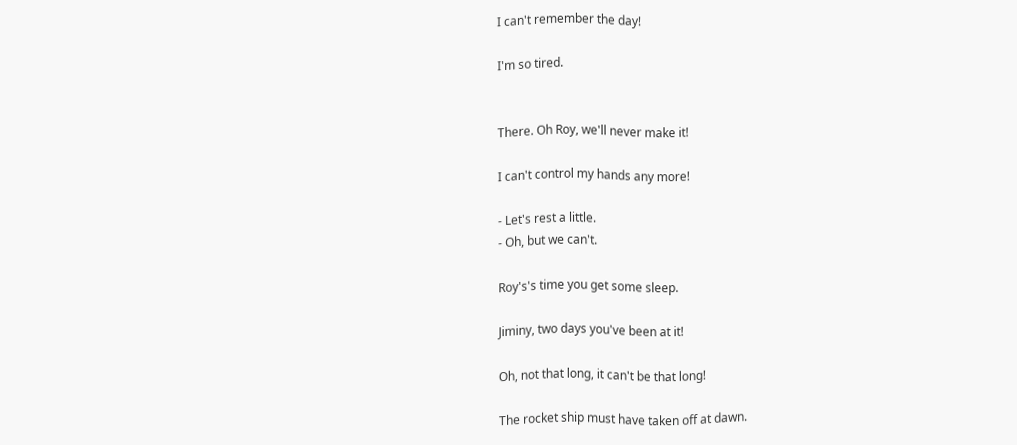I can't remember the day!

I'm so tired.


There. Oh Roy, we'll never make it!

I can't control my hands any more!

- Let's rest a little.
- Oh, but we can't.

Roy's's time you get some sleep.

Jiminy, two days you've been at it!

Oh, not that long, it can't be that long!

The rocket ship must have taken off at dawn.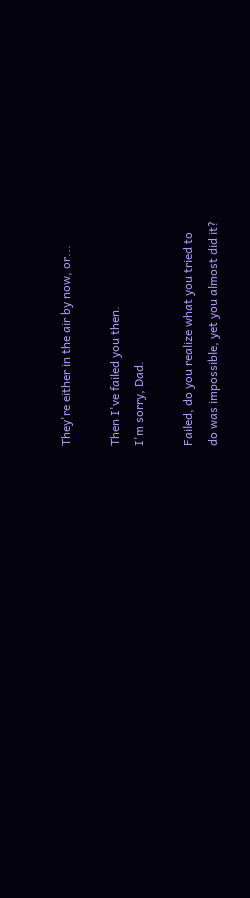They're either in the air by now, or...

Then I've failed you then.
I'm sorry, Dad.

Failed, do you realize what you tried to
do was impossible, yet you almost did it?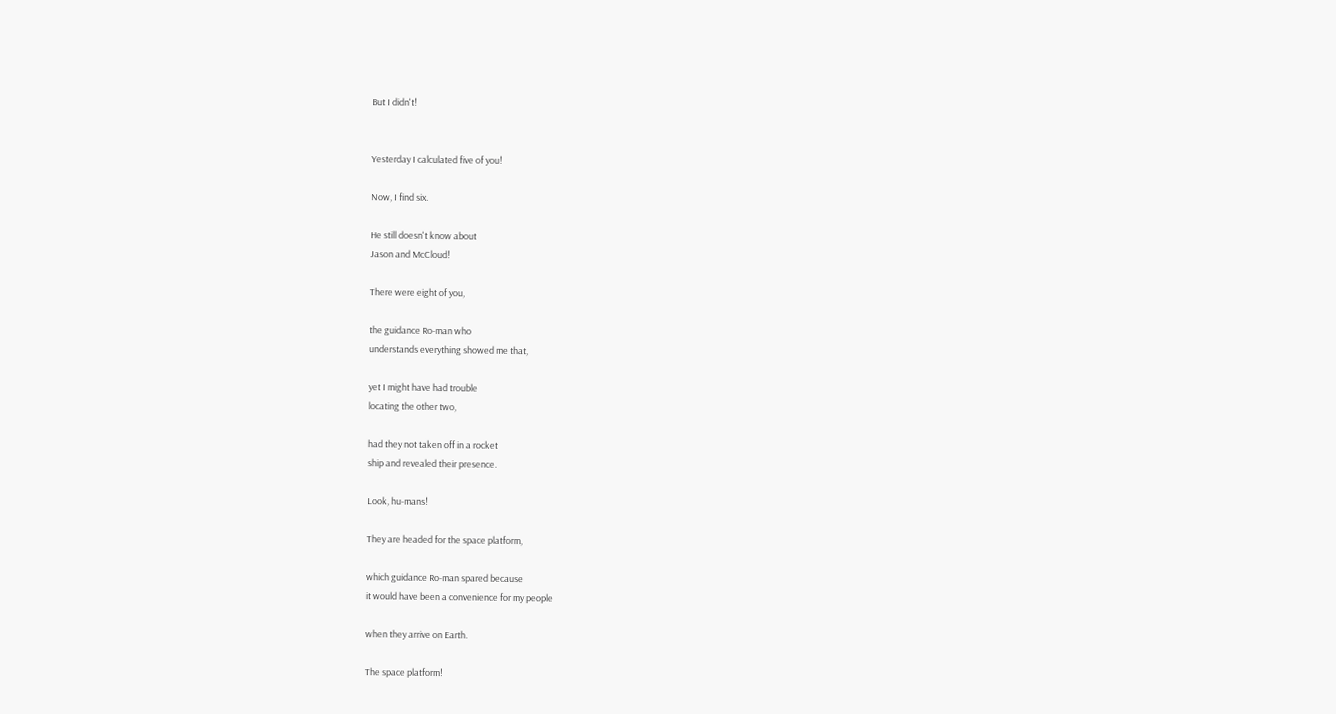But I didn't!


Yesterday I calculated five of you!

Now, I find six.

He still doesn't know about
Jason and McCloud!

There were eight of you,

the guidance Ro-man who
understands everything showed me that,

yet I might have had trouble
locating the other two,

had they not taken off in a rocket
ship and revealed their presence.

Look, hu-mans!

They are headed for the space platform,

which guidance Ro-man spared because
it would have been a convenience for my people

when they arrive on Earth.

The space platform!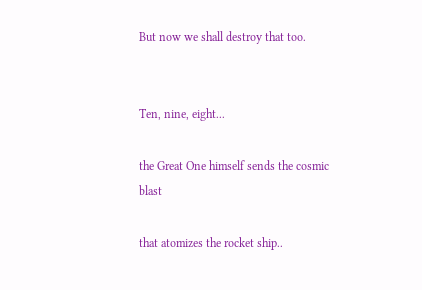But now we shall destroy that too.


Ten, nine, eight...

the Great One himself sends the cosmic blast

that atomizes the rocket ship..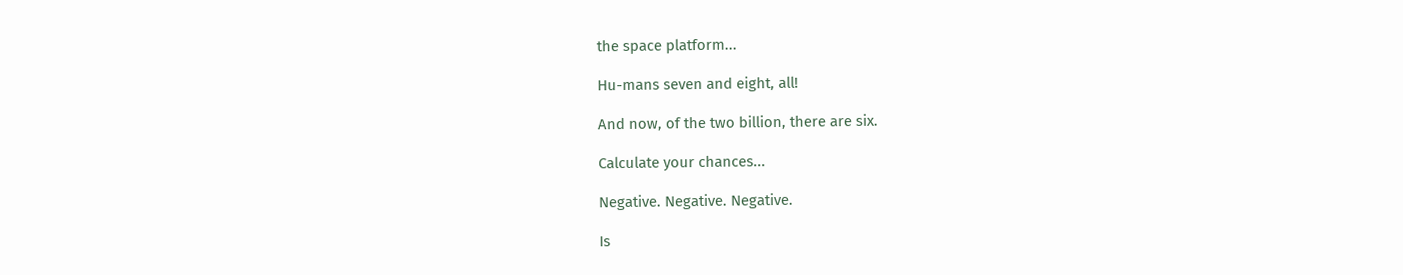the space platform...

Hu-mans seven and eight, all!

And now, of the two billion, there are six.

Calculate your chances...

Negative. Negative. Negative.

Is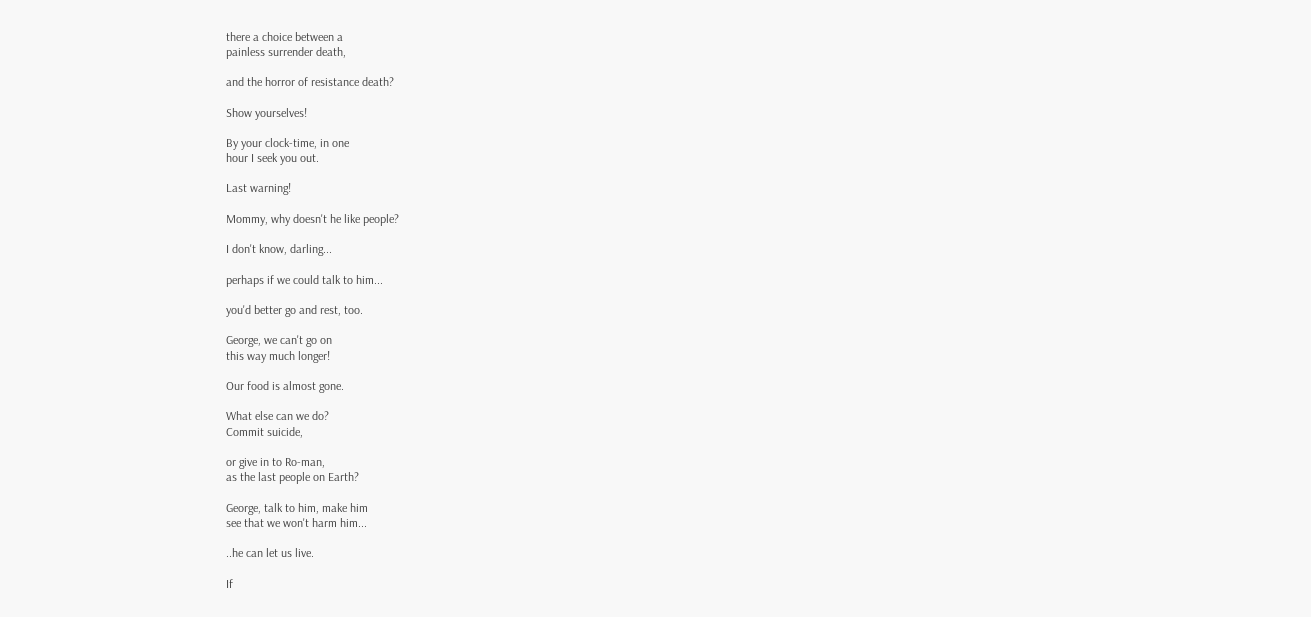there a choice between a
painless surrender death,

and the horror of resistance death?

Show yourselves!

By your clock-time, in one
hour I seek you out.

Last warning!

Mommy, why doesn't he like people?

I don't know, darling...

perhaps if we could talk to him...

you'd better go and rest, too.

George, we can't go on
this way much longer!

Our food is almost gone.

What else can we do?
Commit suicide,

or give in to Ro-man,
as the last people on Earth?

George, talk to him, make him
see that we won't harm him...

..he can let us live.

If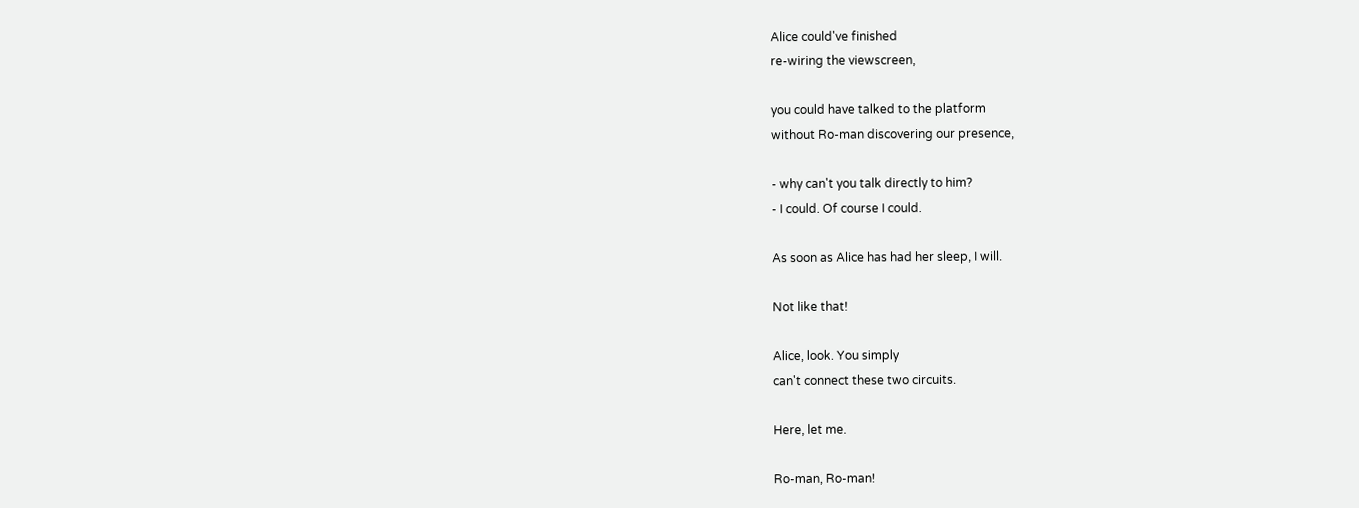Alice could've finished
re-wiring the viewscreen,

you could have talked to the platform
without Ro-man discovering our presence,

- why can't you talk directly to him?
- I could. Of course I could.

As soon as Alice has had her sleep, I will.

Not like that!

Alice, look. You simply
can't connect these two circuits.

Here, let me.

Ro-man, Ro-man!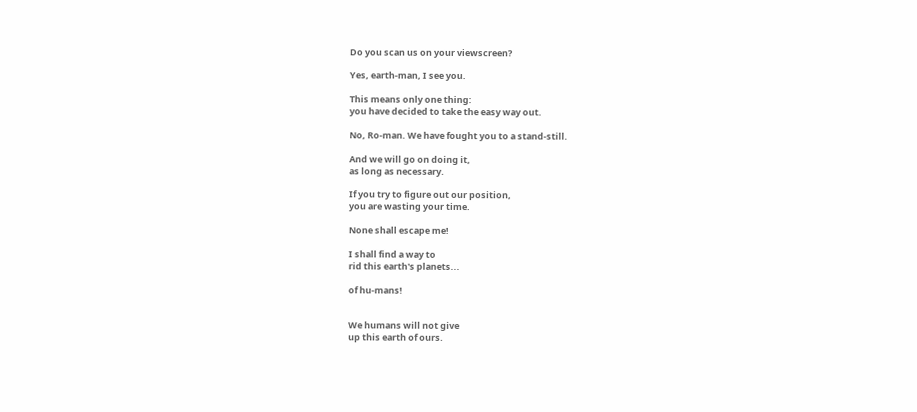Do you scan us on your viewscreen?

Yes, earth-man, I see you.

This means only one thing:
you have decided to take the easy way out.

No, Ro-man. We have fought you to a stand-still.

And we will go on doing it,
as long as necessary.

If you try to figure out our position,
you are wasting your time.

None shall escape me!

I shall find a way to
rid this earth's planets...

of hu-mans!


We humans will not give
up this earth of ours.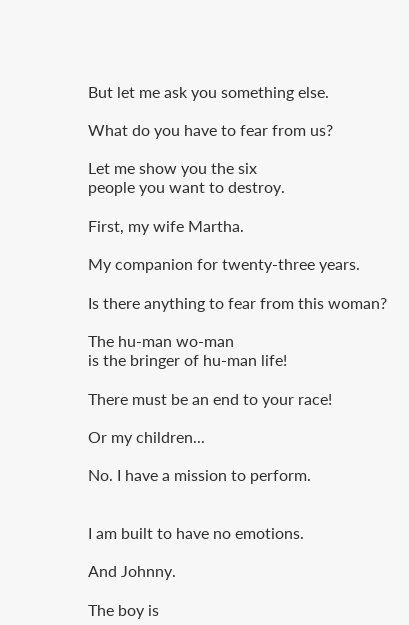But let me ask you something else.

What do you have to fear from us?

Let me show you the six
people you want to destroy.

First, my wife Martha.

My companion for twenty-three years.

Is there anything to fear from this woman?

The hu-man wo-man
is the bringer of hu-man life!

There must be an end to your race!

Or my children...

No. I have a mission to perform.


I am built to have no emotions.

And Johnny.

The boy is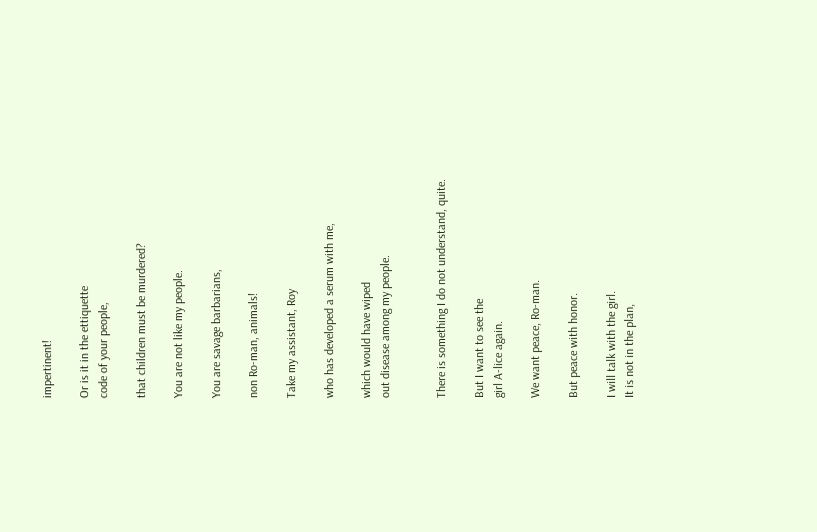impertinent!

Or is it in the ettiquette
code of your people,

that children must be murdered?

You are not like my people.

You are savage barbarians,

non Ro-man, animals!

Take my assistant, Roy

who has developed a serum with me,

which would have wiped
out disease among my people.


There is something I do not understand, quite.

But I want to see the
girl A-lice again.

We want peace, Ro-man.

But peace with honor.

I will talk with the girl.
It is not in the plan,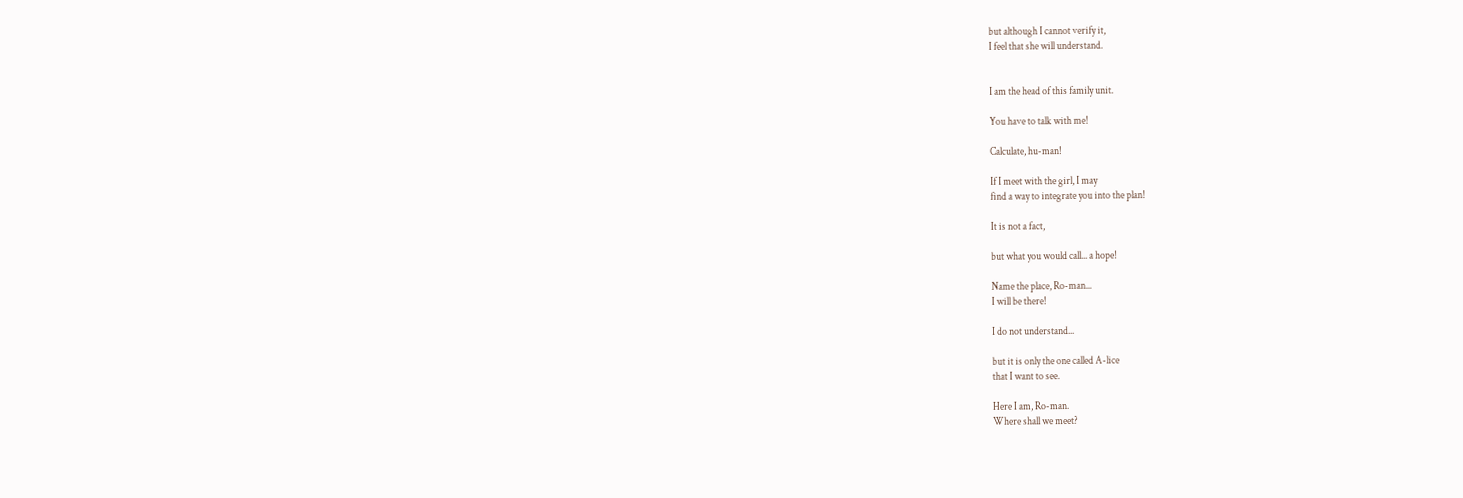but although I cannot verify it,
I feel that she will understand.


I am the head of this family unit.

You have to talk with me!

Calculate, hu-man!

If I meet with the girl, I may
find a way to integrate you into the plan!

It is not a fact,

but what you would call... a hope!

Name the place, Ro-man...
I will be there!

I do not understand...

but it is only the one called A-lice
that I want to see.

Here I am, Ro-man.
Where shall we meet?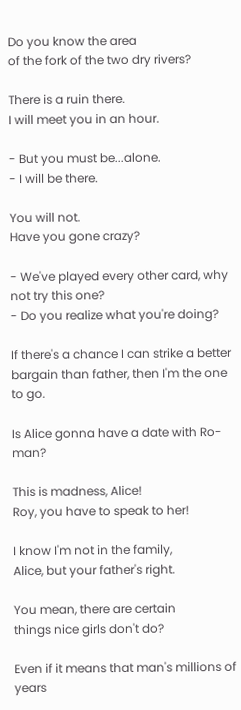Do you know the area
of the fork of the two dry rivers?

There is a ruin there.
I will meet you in an hour.

- But you must be...alone.
- I will be there.

You will not.
Have you gone crazy?

- We've played every other card, why not try this one?
- Do you realize what you're doing?

If there's a chance I can strike a better
bargain than father, then I'm the one to go.

Is Alice gonna have a date with Ro-man?

This is madness, Alice!
Roy, you have to speak to her!

I know I'm not in the family,
Alice, but your father's right.

You mean, there are certain
things nice girls don't do?

Even if it means that man's millions of years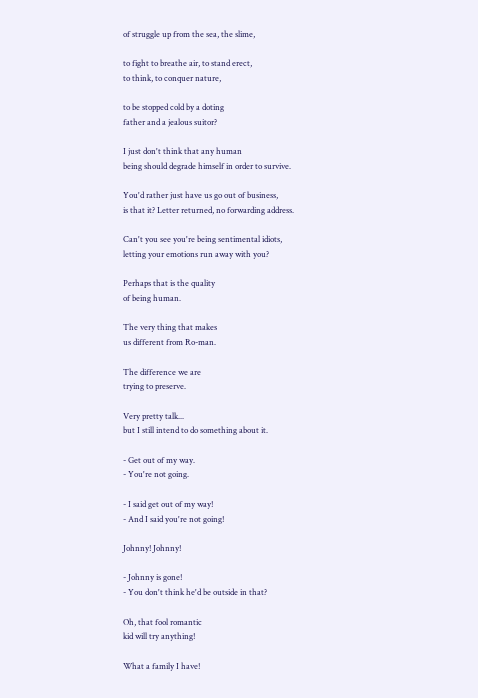of struggle up from the sea, the slime,

to fight to breathe air, to stand erect,
to think, to conquer nature,

to be stopped cold by a doting
father and a jealous suitor?

I just don't think that any human
being should degrade himself in order to survive.

You'd rather just have us go out of business,
is that it? Letter returned, no forwarding address.

Can't you see you're being sentimental idiots,
letting your emotions run away with you?

Perhaps that is the quality
of being human.

The very thing that makes
us different from Ro-man.

The difference we are
trying to preserve.

Very pretty talk...
but I still intend to do something about it.

- Get out of my way.
- You're not going.

- I said get out of my way!
- And I said you're not going!

Johnny! Johnny!

- Johnny is gone!
- You don't think he'd be outside in that?

Oh, that fool romantic
kid will try anything!

What a family I have!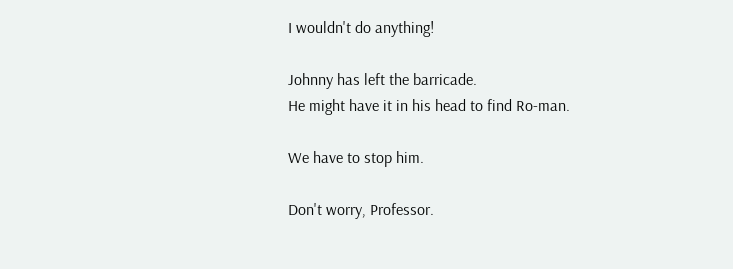I wouldn't do anything!

Johnny has left the barricade.
He might have it in his head to find Ro-man.

We have to stop him.

Don't worry, Professor.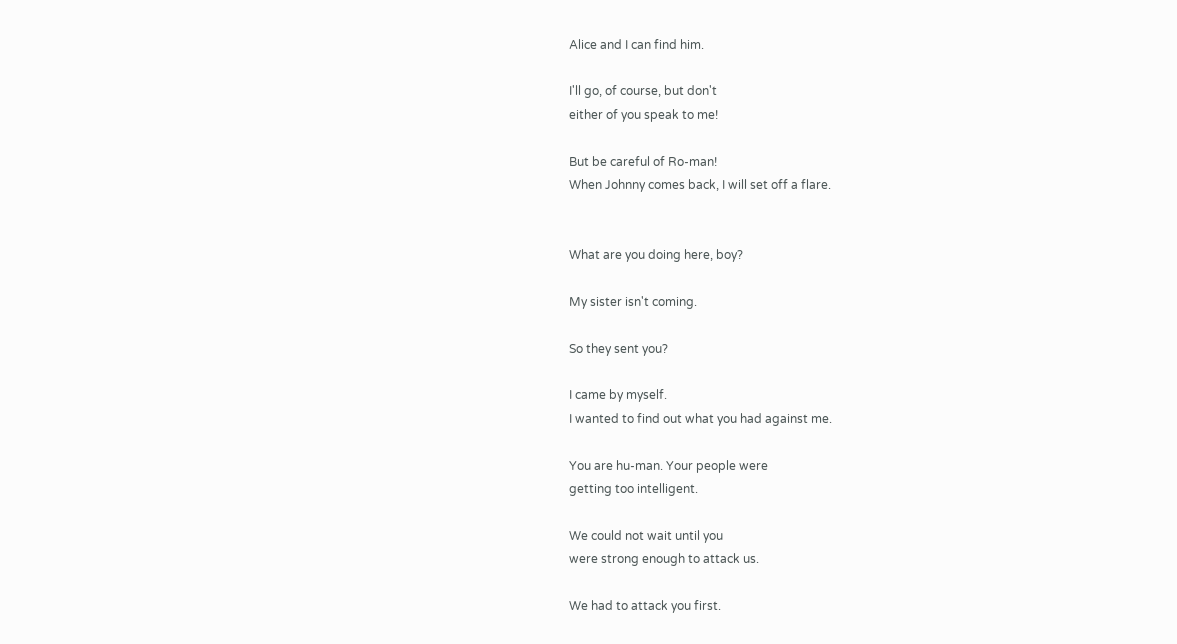Alice and I can find him.

I'll go, of course, but don't
either of you speak to me!

But be careful of Ro-man!
When Johnny comes back, I will set off a flare.


What are you doing here, boy?

My sister isn't coming.

So they sent you?

I came by myself.
I wanted to find out what you had against me.

You are hu-man. Your people were
getting too intelligent.

We could not wait until you
were strong enough to attack us.

We had to attack you first.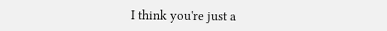I think you're just a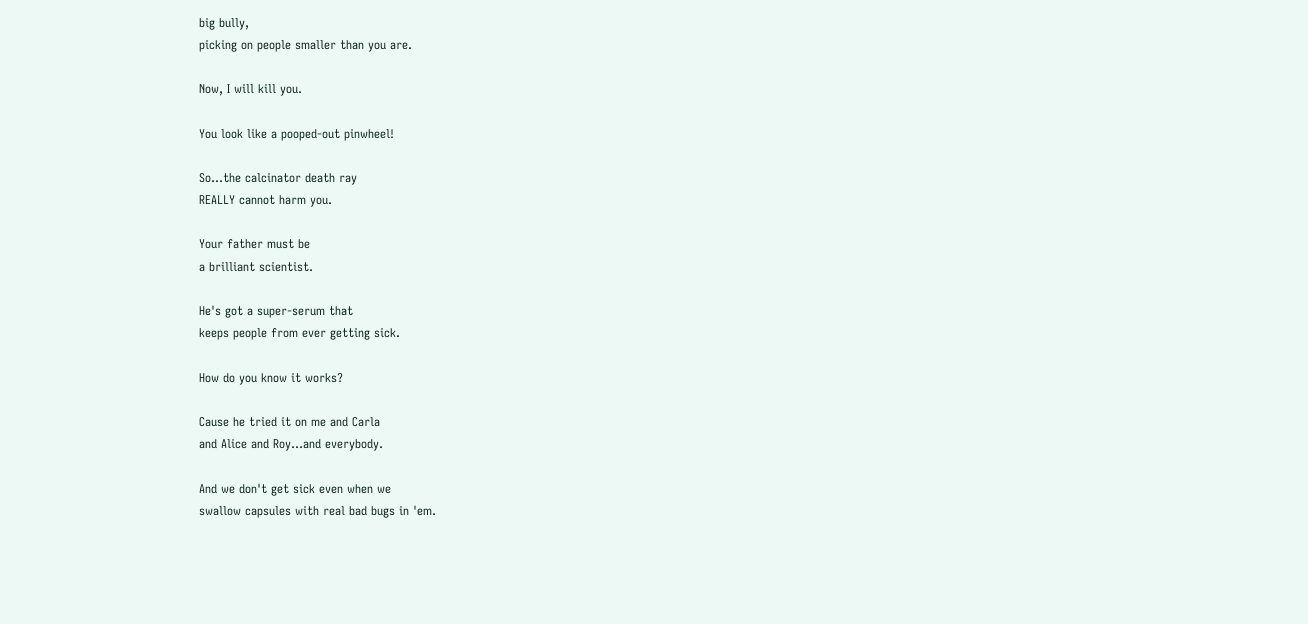big bully,
picking on people smaller than you are.

Now, I will kill you.

You look like a pooped-out pinwheel!

So...the calcinator death ray
REALLY cannot harm you.

Your father must be
a brilliant scientist.

He's got a super-serum that
keeps people from ever getting sick.

How do you know it works?

Cause he tried it on me and Carla
and Alice and Roy...and everybody.

And we don't get sick even when we
swallow capsules with real bad bugs in 'em.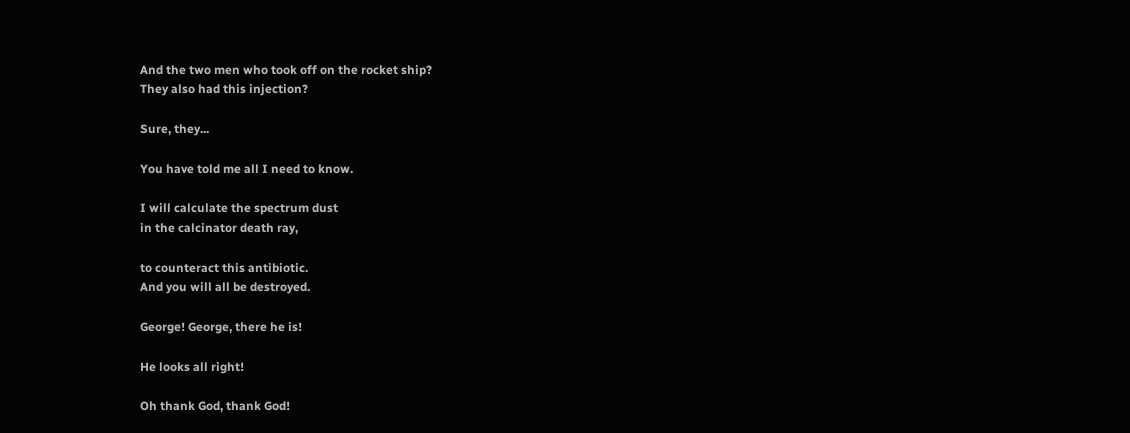And the two men who took off on the rocket ship?
They also had this injection?

Sure, they...

You have told me all I need to know.

I will calculate the spectrum dust
in the calcinator death ray,

to counteract this antibiotic.
And you will all be destroyed.

George! George, there he is!

He looks all right!

Oh thank God, thank God!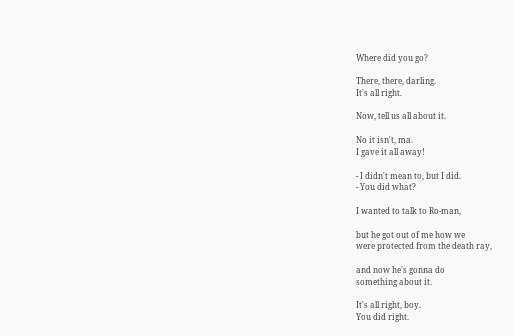Where did you go?

There, there, darling.
It's all right.

Now, tell us all about it.

No it isn't, ma.
I gave it all away!

- I didn't mean to, but I did.
- You did what?

I wanted to talk to Ro-man,

but he got out of me how we
were protected from the death ray,

and now he's gonna do
something about it.

It's all right, boy.
You did right.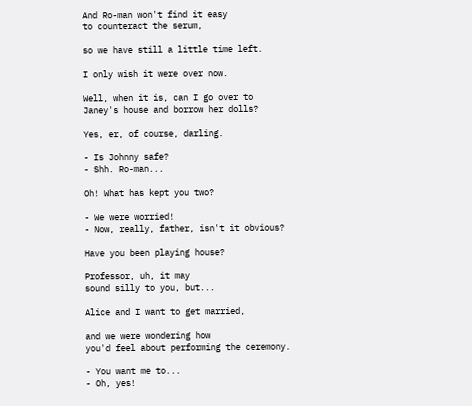And Ro-man won't find it easy
to counteract the serum,

so we have still a little time left.

I only wish it were over now.

Well, when it is, can I go over to
Janey's house and borrow her dolls?

Yes, er, of course, darling.

- Is Johnny safe?
- Shh. Ro-man...

Oh! What has kept you two?

- We were worried!
- Now, really, father, isn't it obvious?

Have you been playing house?

Professor, uh, it may
sound silly to you, but...

Alice and I want to get married,

and we were wondering how
you'd feel about performing the ceremony.

- You want me to...
- Oh, yes!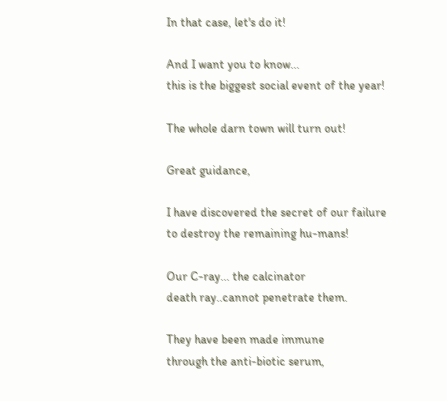In that case, let's do it!

And I want you to know...
this is the biggest social event of the year!

The whole darn town will turn out!

Great guidance,

I have discovered the secret of our failure
to destroy the remaining hu-mans!

Our C-ray... the calcinator
death ray..cannot penetrate them.

They have been made immune
through the anti-biotic serum,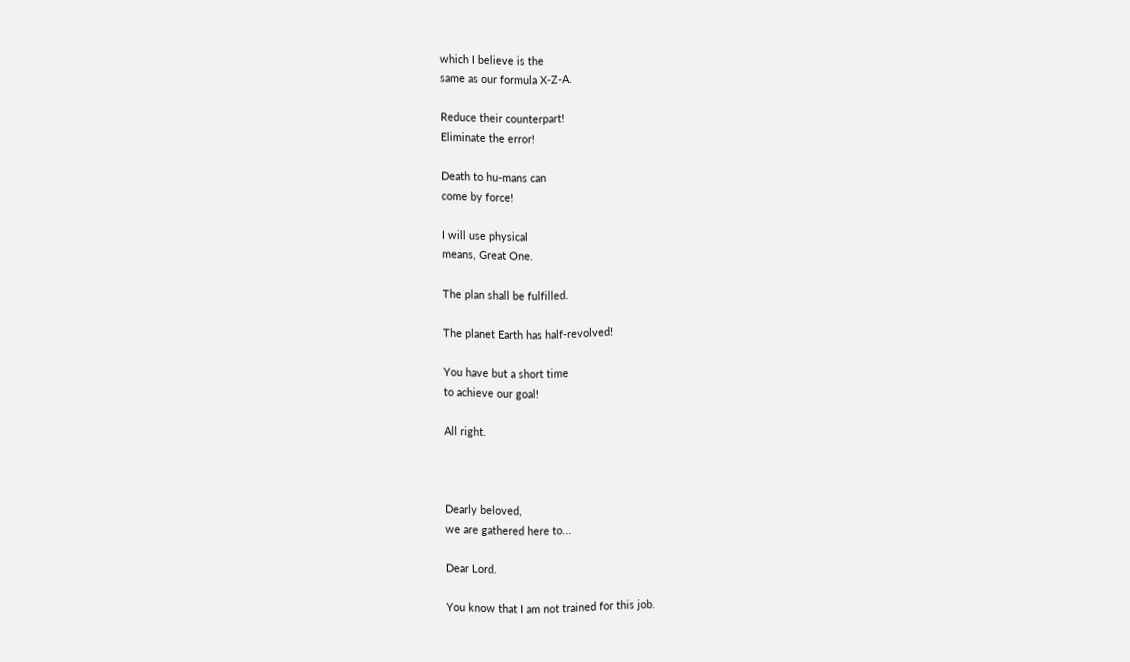which I believe is the
same as our formula X-Z-A.

Reduce their counterpart!
Eliminate the error!

Death to hu-mans can
come by force!

I will use physical
means, Great One.

The plan shall be fulfilled.

The planet Earth has half-revolved!

You have but a short time
to achieve our goal!

All right.



Dearly beloved,
we are gathered here to...

Dear Lord.

You know that I am not trained for this job.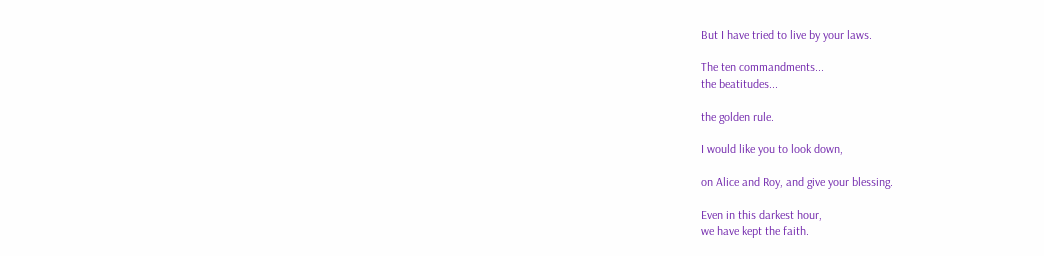But I have tried to live by your laws.

The ten commandments...
the beatitudes...

the golden rule.

I would like you to look down,

on Alice and Roy, and give your blessing.

Even in this darkest hour,
we have kept the faith.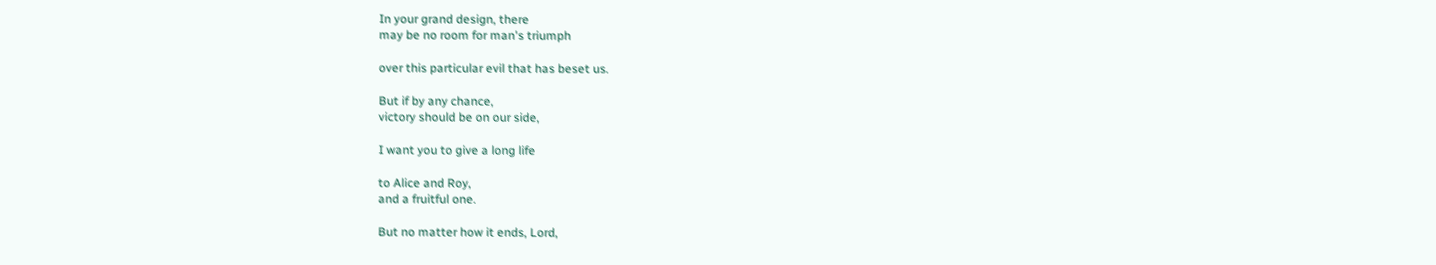In your grand design, there
may be no room for man's triumph

over this particular evil that has beset us.

But if by any chance,
victory should be on our side,

I want you to give a long life

to Alice and Roy,
and a fruitful one.

But no matter how it ends, Lord,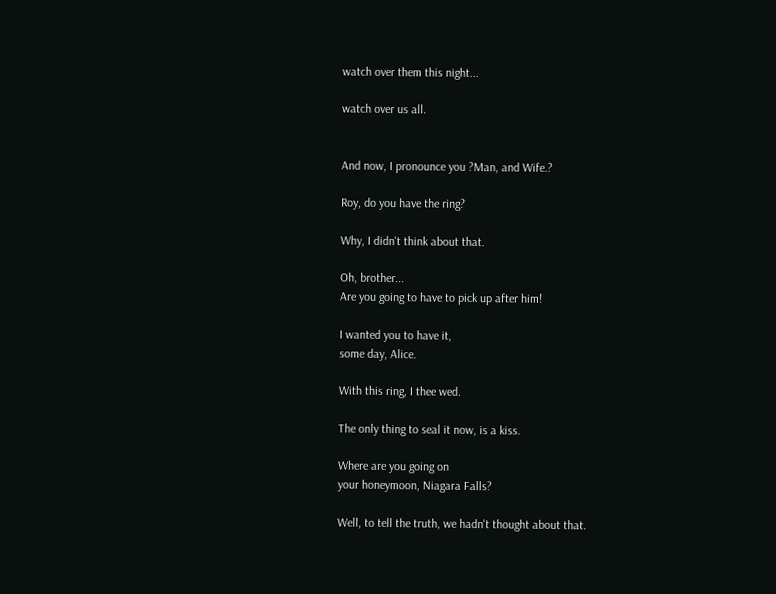watch over them this night...

watch over us all.


And now, I pronounce you ?Man, and Wife.?

Roy, do you have the ring?

Why, I didn't think about that.

Oh, brother...
Are you going to have to pick up after him!

I wanted you to have it,
some day, Alice.

With this ring, I thee wed.

The only thing to seal it now, is a kiss.

Where are you going on
your honeymoon, Niagara Falls?

Well, to tell the truth, we hadn't thought about that.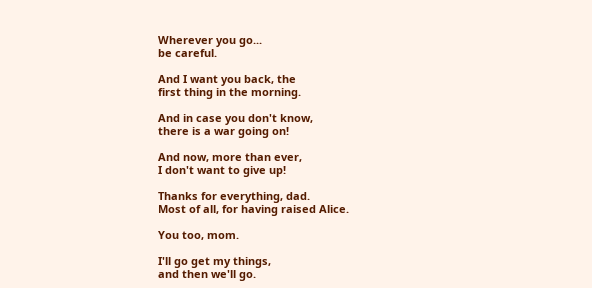Wherever you go...
be careful.

And I want you back, the
first thing in the morning.

And in case you don't know,
there is a war going on!

And now, more than ever,
I don't want to give up!

Thanks for everything, dad.
Most of all, for having raised Alice.

You too, mom.

I'll go get my things,
and then we'll go.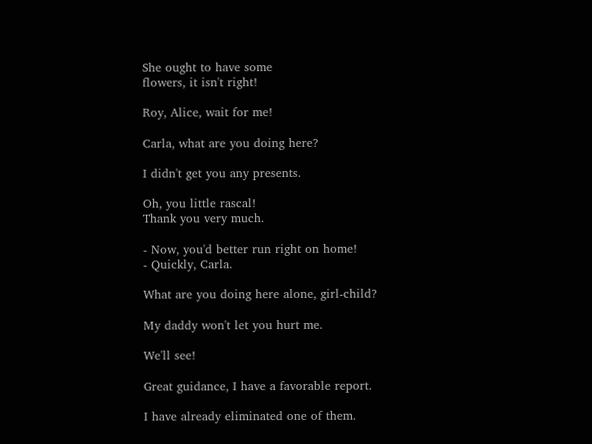She ought to have some
flowers, it isn't right!

Roy, Alice, wait for me!

Carla, what are you doing here?

I didn't get you any presents.

Oh, you little rascal!
Thank you very much.

- Now, you'd better run right on home!
- Quickly, Carla.

What are you doing here alone, girl-child?

My daddy won't let you hurt me.

We'll see!

Great guidance, I have a favorable report.

I have already eliminated one of them.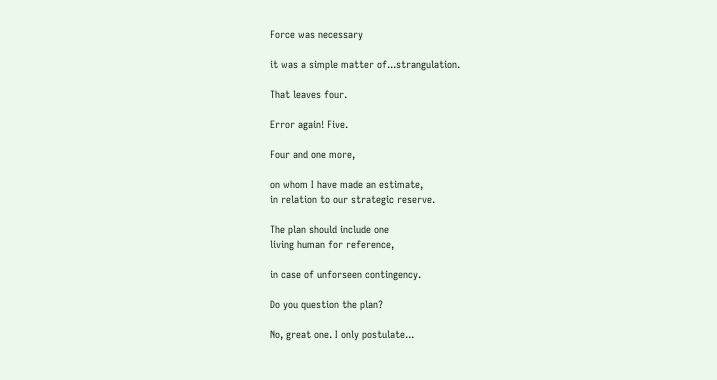Force was necessary

it was a simple matter of...strangulation.

That leaves four.

Error again! Five.

Four and one more,

on whom I have made an estimate,
in relation to our strategic reserve.

The plan should include one
living human for reference,

in case of unforseen contingency.

Do you question the plan?

No, great one. I only postulate...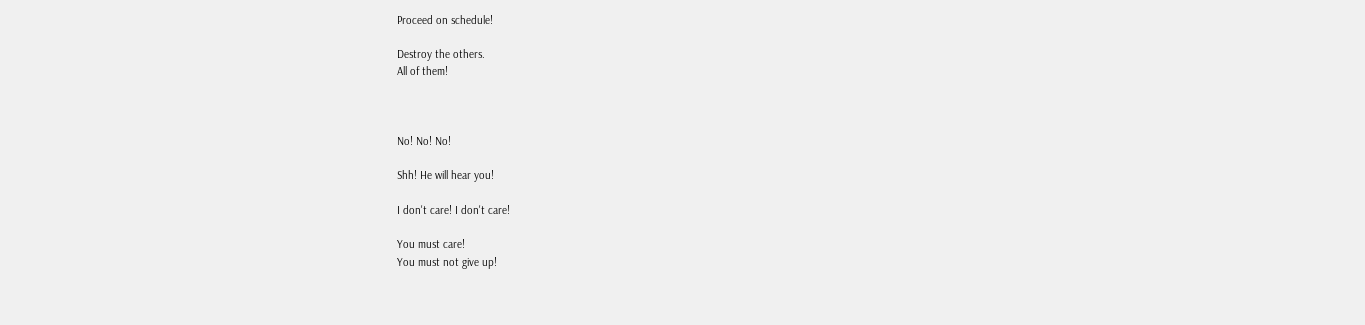Proceed on schedule!

Destroy the others.
All of them!



No! No! No!

Shh! He will hear you!

I don't care! I don't care!

You must care!
You must not give up!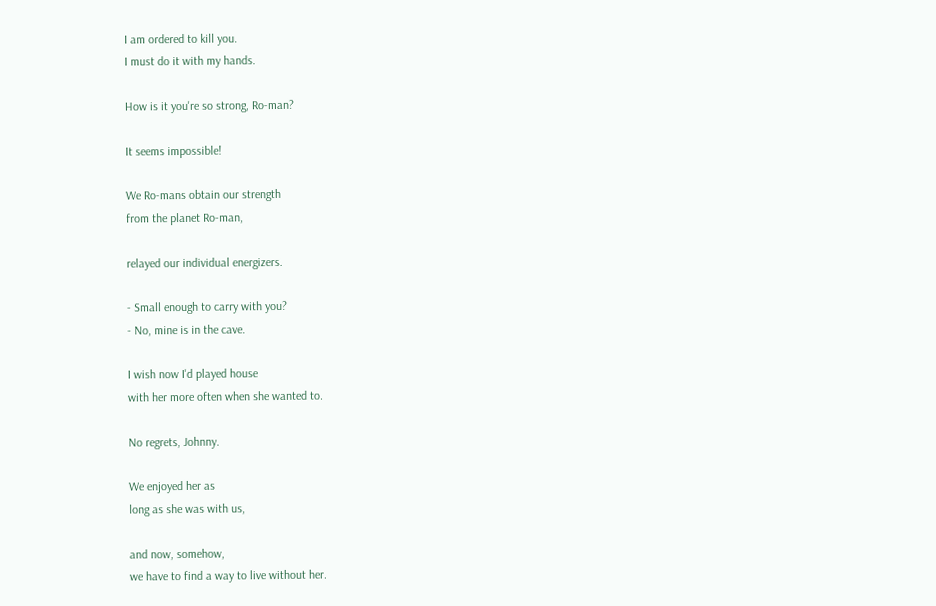I am ordered to kill you.
I must do it with my hands.

How is it you're so strong, Ro-man?

It seems impossible!

We Ro-mans obtain our strength
from the planet Ro-man,

relayed our individual energizers.

- Small enough to carry with you?
- No, mine is in the cave.

I wish now I'd played house
with her more often when she wanted to.

No regrets, Johnny.

We enjoyed her as
long as she was with us,

and now, somehow,
we have to find a way to live without her.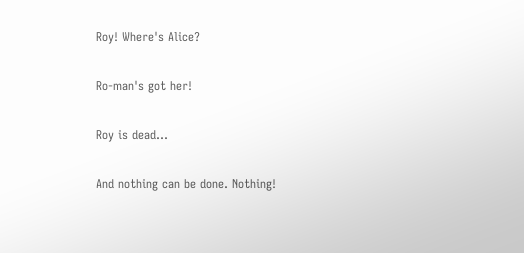Roy! Where's Alice?

Ro-man's got her!

Roy is dead...

And nothing can be done. Nothing!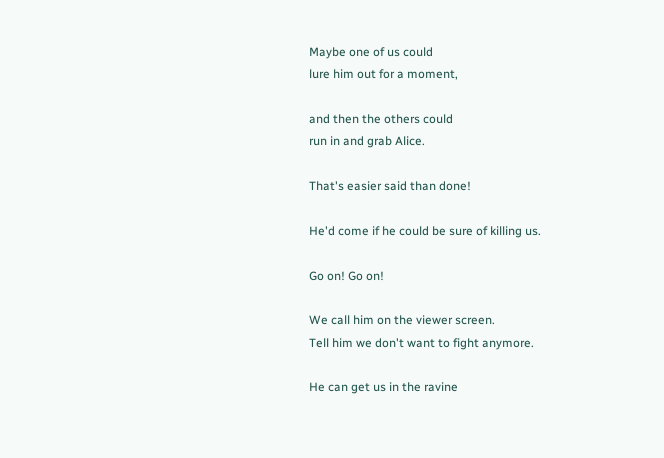Maybe one of us could
lure him out for a moment,

and then the others could
run in and grab Alice.

That's easier said than done!

He'd come if he could be sure of killing us.

Go on! Go on!

We call him on the viewer screen.
Tell him we don't want to fight anymore.

He can get us in the ravine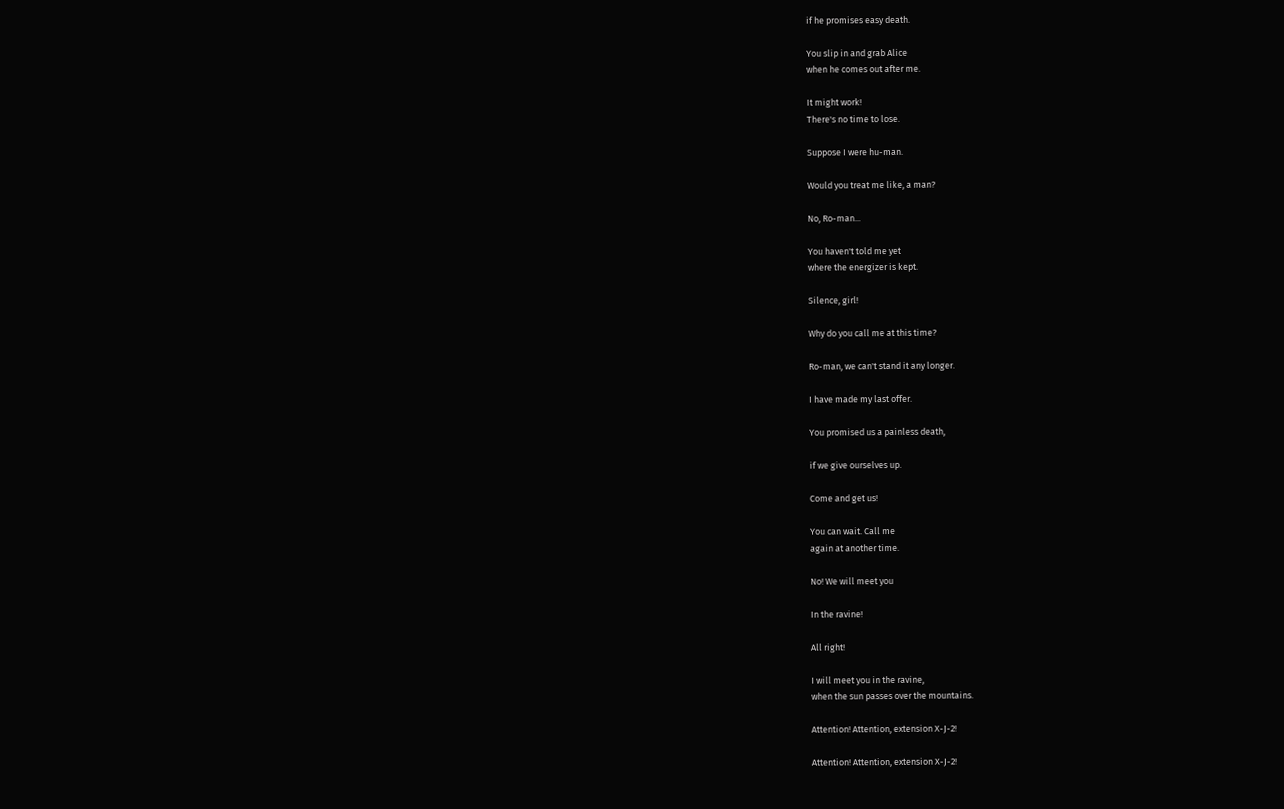if he promises easy death.

You slip in and grab Alice
when he comes out after me.

It might work!
There's no time to lose.

Suppose I were hu-man.

Would you treat me like, a man?

No, Ro-man...

You haven't told me yet
where the energizer is kept.

Silence, girl!

Why do you call me at this time?

Ro-man, we can't stand it any longer.

I have made my last offer.

You promised us a painless death,

if we give ourselves up.

Come and get us!

You can wait. Call me
again at another time.

No! We will meet you

In the ravine!

All right!

I will meet you in the ravine,
when the sun passes over the mountains.

Attention! Attention, extension X-J-2!

Attention! Attention, extension X-J-2!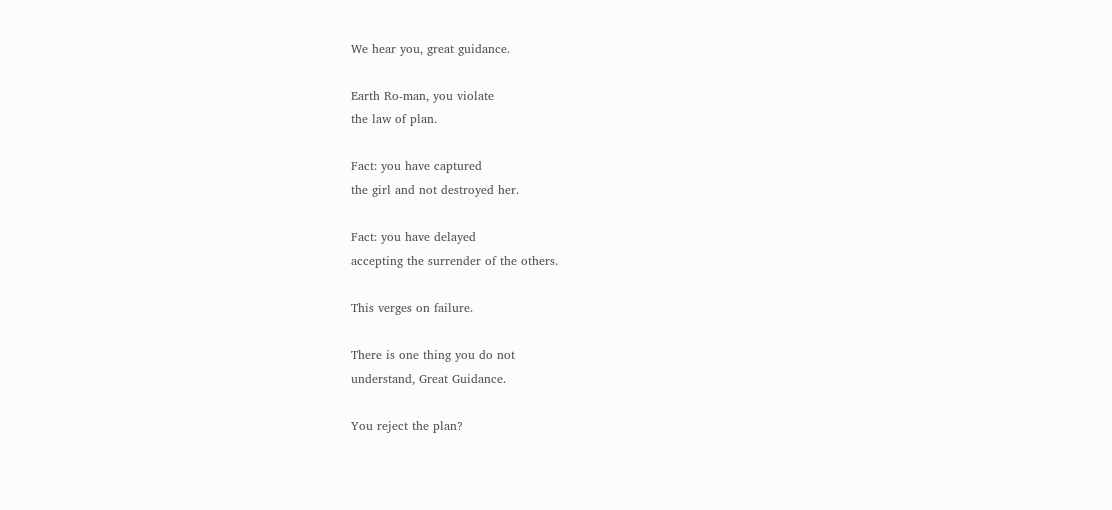We hear you, great guidance.

Earth Ro-man, you violate
the law of plan.

Fact: you have captured
the girl and not destroyed her.

Fact: you have delayed
accepting the surrender of the others.

This verges on failure.

There is one thing you do not
understand, Great Guidance.

You reject the plan?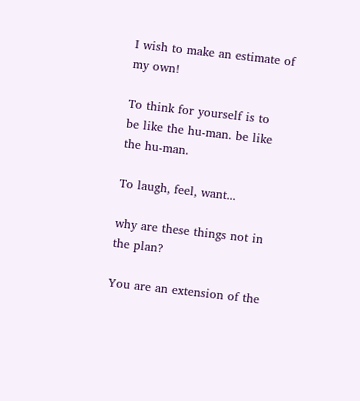I wish to make an estimate of my own!

To think for yourself is to
be like the hu-man. be like the hu-man.

To laugh, feel, want...

why are these things not in the plan?

You are an extension of the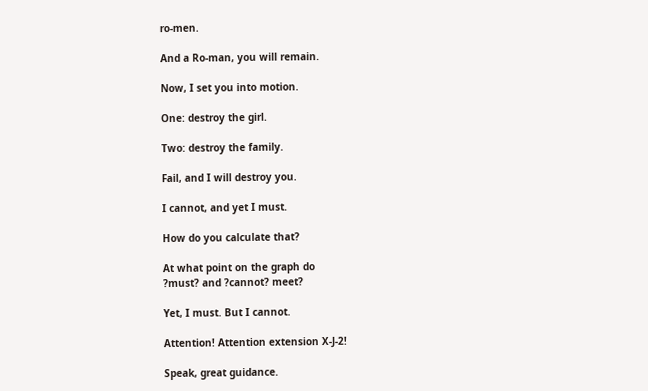ro-men.

And a Ro-man, you will remain.

Now, I set you into motion.

One: destroy the girl.

Two: destroy the family.

Fail, and I will destroy you.

I cannot, and yet I must.

How do you calculate that?

At what point on the graph do
?must? and ?cannot? meet?

Yet, I must. But I cannot.

Attention! Attention extension X-J-2!

Speak, great guidance.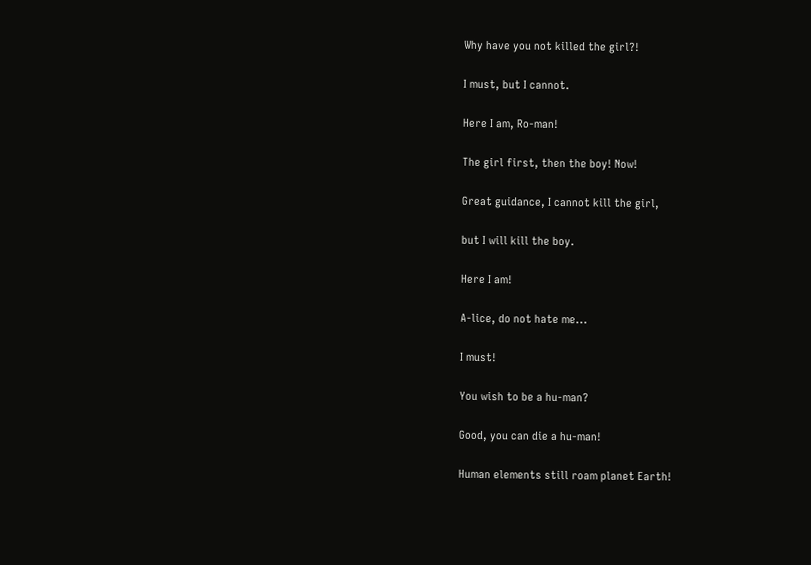Why have you not killed the girl?!

I must, but I cannot.

Here I am, Ro-man!

The girl first, then the boy! Now!

Great guidance, I cannot kill the girl,

but I will kill the boy.

Here I am!

A-lice, do not hate me...

I must!

You wish to be a hu-man?

Good, you can die a hu-man!

Human elements still roam planet Earth!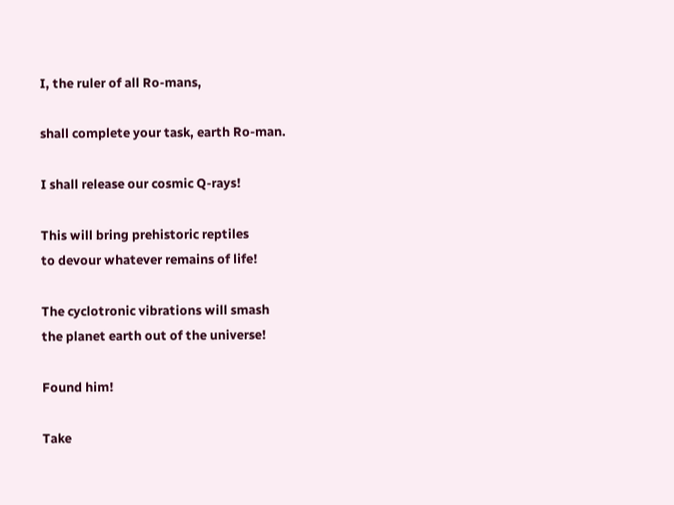I, the ruler of all Ro-mans,

shall complete your task, earth Ro-man.

I shall release our cosmic Q-rays!

This will bring prehistoric reptiles
to devour whatever remains of life!

The cyclotronic vibrations will smash
the planet earth out of the universe!

Found him!

Take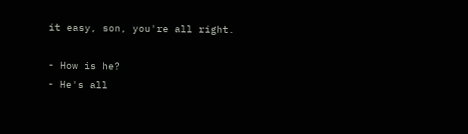it easy, son, you're all right.

- How is he?
- He's all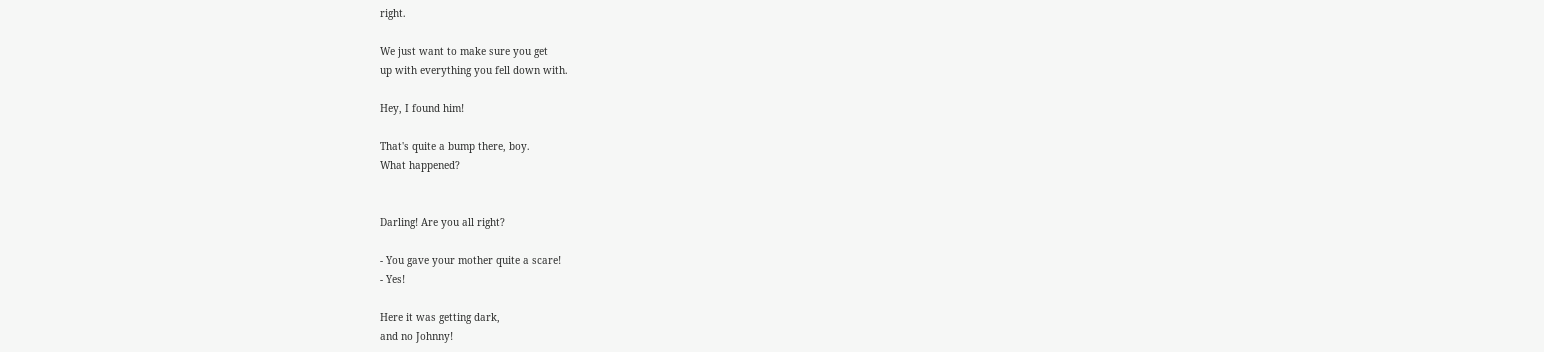right.

We just want to make sure you get
up with everything you fell down with.

Hey, I found him!

That's quite a bump there, boy.
What happened?


Darling! Are you all right?

- You gave your mother quite a scare!
- Yes!

Here it was getting dark,
and no Johnny!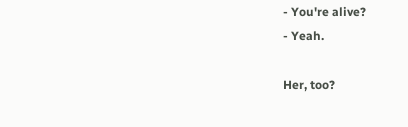- You're alive?
- Yeah.

Her, too?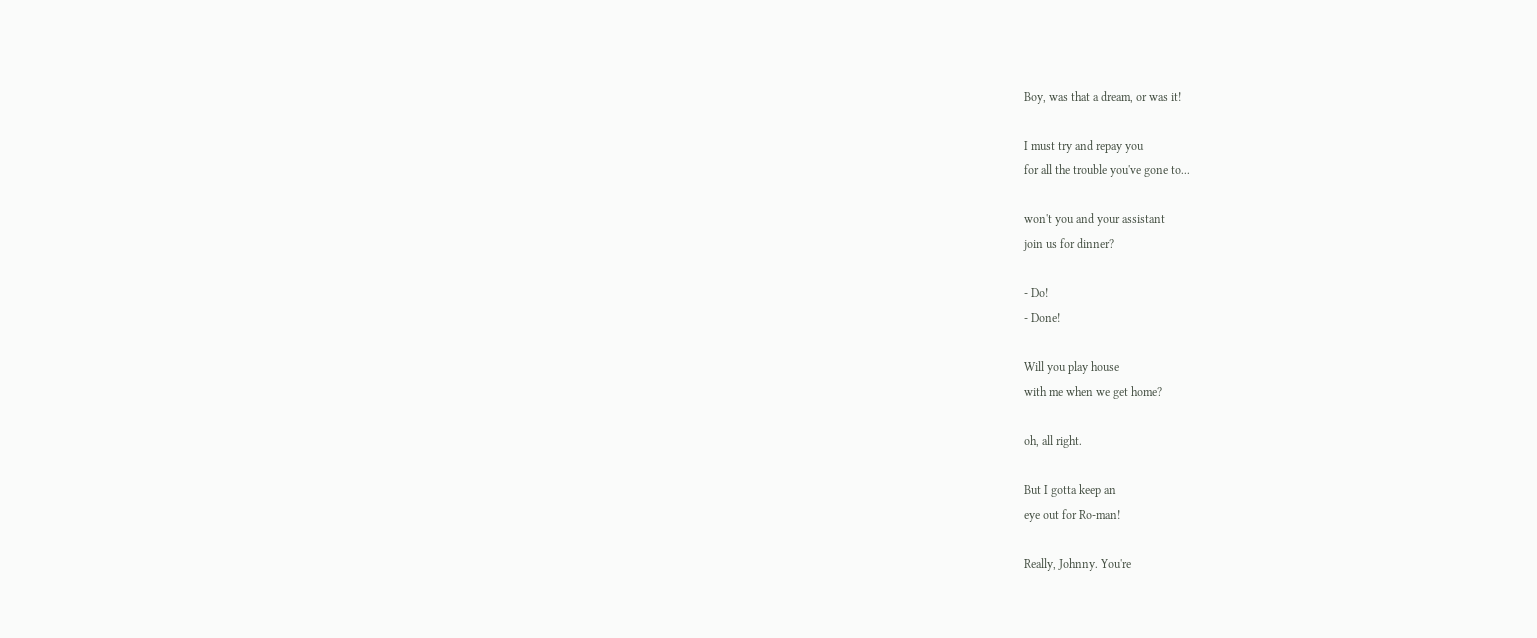Boy, was that a dream, or was it!

I must try and repay you
for all the trouble you've gone to...

won't you and your assistant
join us for dinner?

- Do!
- Done!

Will you play house
with me when we get home?

oh, all right.

But I gotta keep an
eye out for Ro-man!

Really, Johnny. You're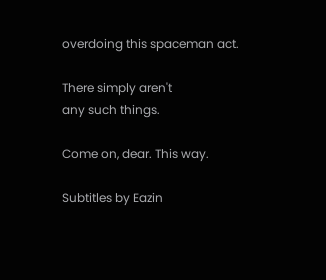overdoing this spaceman act.

There simply aren't
any such things.

Come on, dear. This way.

Subtitles by Eazin